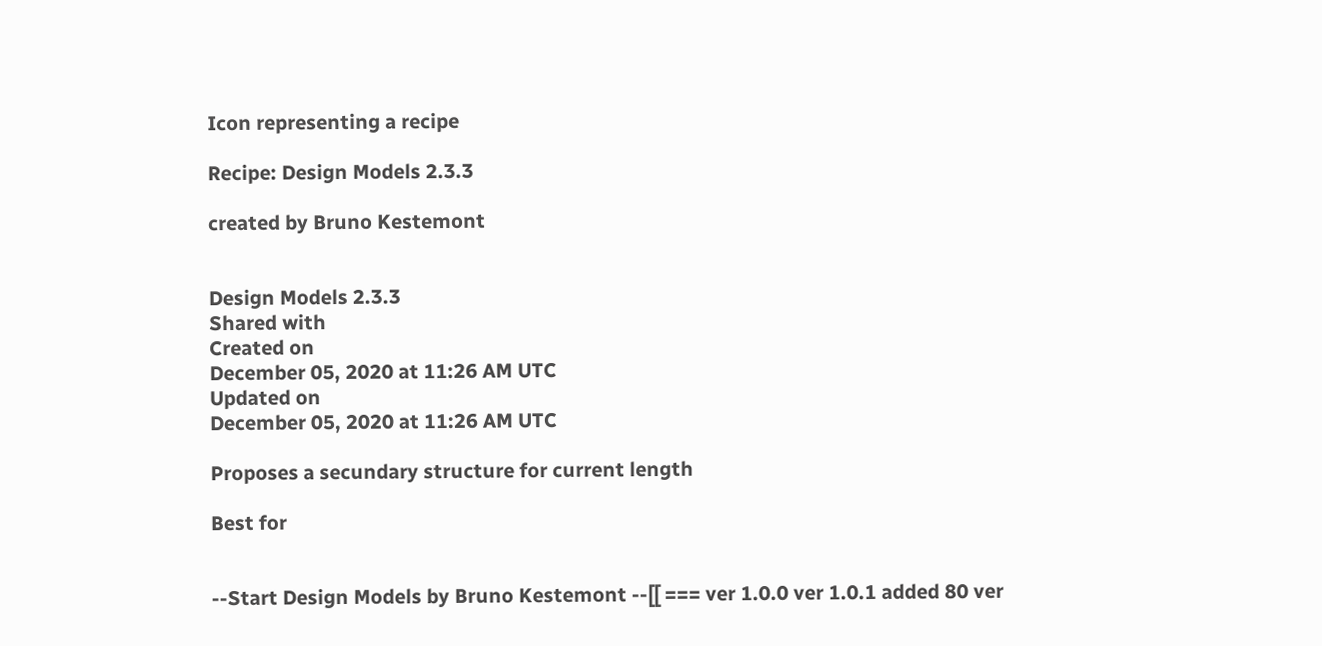Icon representing a recipe

Recipe: Design Models 2.3.3

created by Bruno Kestemont


Design Models 2.3.3
Shared with
Created on
December 05, 2020 at 11:26 AM UTC
Updated on
December 05, 2020 at 11:26 AM UTC

Proposes a secundary structure for current length

Best for


--Start Design Models by Bruno Kestemont --[[ === ver 1.0.0 ver 1.0.1 added 80 ver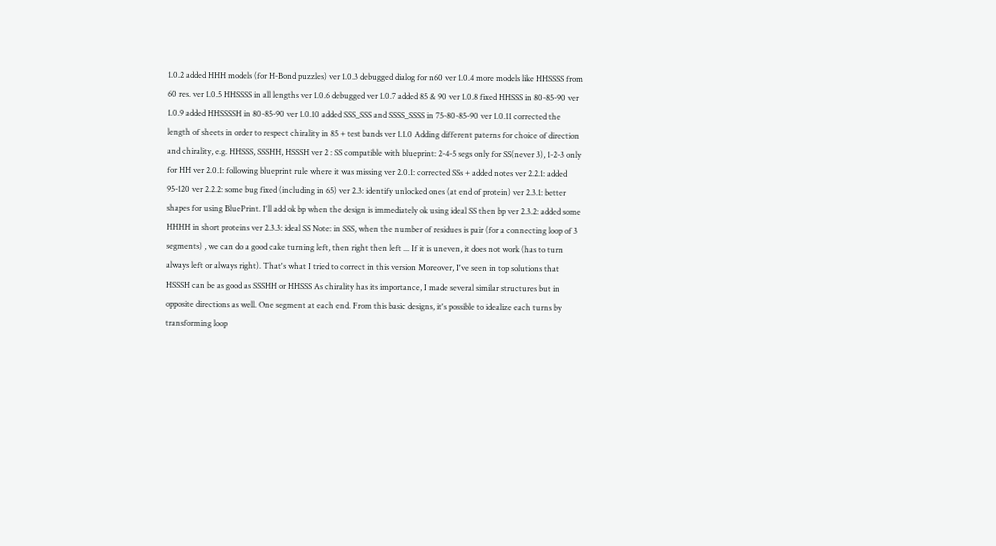1.0.2 added HHH models (for H-Bond puzzles) ver 1.0.3 debugged dialog for n60 ver 1.0.4 more models like HHSSSS from 60 res. ver 1.0.5 HHSSSS in all lengths ver 1.0.6 debugged ver 1.0.7 added 85 & 90 ver 1.0.8 fixed HHSSS in 80-85-90 ver 1.0.9 added HHSSSSH in 80-85-90 ver 1.0.10 added SSS_SSS and SSSS_SSSS in 75-80-85-90 ver 1.0.11 corrected the length of sheets in order to respect chirality in 85 + test bands ver 1.1.0 Adding different paterns for choice of direction and chirality, e.g. HHSSS, SSSHH, HSSSH ver 2 : SS compatible with blueprint: 2-4-5 segs only for SS(never 3), 1-2-3 only for HH ver 2.0.1: following blueprint rule where it was missing ver 2.0.1: corrected SSs + added notes ver 2.2.1: added 95-120 ver 2.2.2: some bug fixed (including in 65) ver 2.3: identify unlocked ones (at end of protein) ver 2.3.1: better shapes for using BluePrint. I'll add ok bp when the design is immediately ok using ideal SS then bp ver 2.3.2: added some HHHH in short proteins ver 2.3.3: ideal SS Note: in SSS, when the number of residues is pair (for a connecting loop of 3 segments) , we can do a good cake turning left, then right then left ... If it is uneven, it does not work (has to turn always left or always right). That's what I tried to correct in this version Moreover, I've seen in top solutions that HSSSH can be as good as SSSHH or HHSSS As chirality has its importance, I made several similar structures but in opposite directions as well. One segment at each end. From this basic designs, it's possible to idealize each turns by transforming loop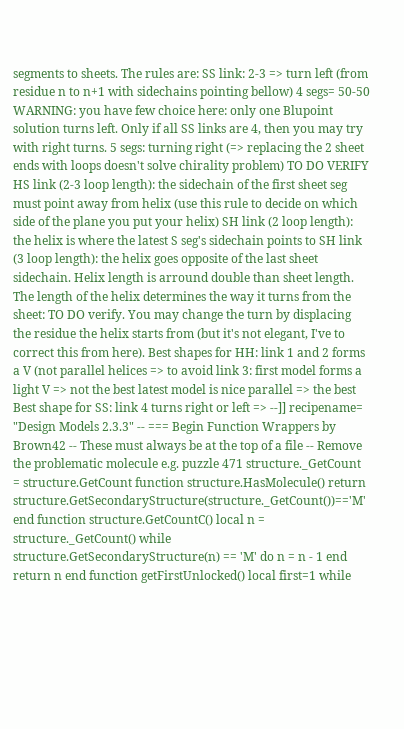segments to sheets. The rules are: SS link: 2-3 => turn left (from residue n to n+1 with sidechains pointing bellow) 4 segs= 50-50 WARNING: you have few choice here: only one Blupoint solution turns left. Only if all SS links are 4, then you may try with right turns. 5 segs: turning right (=> replacing the 2 sheet ends with loops doesn't solve chirality problem) TO DO VERIFY HS link (2-3 loop length): the sidechain of the first sheet seg must point away from helix (use this rule to decide on which side of the plane you put your helix) SH link (2 loop length): the helix is where the latest S seg's sidechain points to SH link (3 loop length): the helix goes opposite of the last sheet sidechain. Helix length is arround double than sheet length. The length of the helix determines the way it turns from the sheet: TO DO verify. You may change the turn by displacing the residue the helix starts from (but it's not elegant, I've to correct this from here). Best shapes for HH: link 1 and 2 forms a V (not parallel helices => to avoid link 3: first model forms a light V => not the best latest model is nice parallel => the best Best shape for SS: link 4 turns right or left => --]] recipename= "Design Models 2.3.3" -- === Begin Function Wrappers by Brown42 -- These must always be at the top of a file -- Remove the problematic molecule e.g. puzzle 471 structure._GetCount = structure.GetCount function structure.HasMolecule() return structure.GetSecondaryStructure(structure._GetCount())=='M' end function structure.GetCountC() local n = structure._GetCount() while structure.GetSecondaryStructure(n) == 'M' do n = n - 1 end return n end function getFirstUnlocked() local first=1 while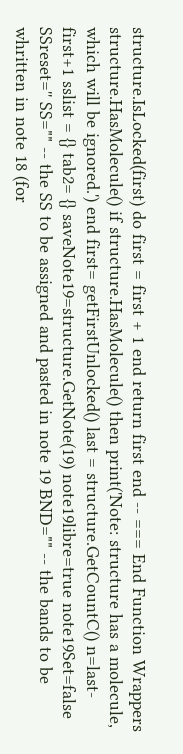structure.IsLocked(first) do first = first + 1 end return first end -- === End Function Wrappers structure.HasMolecule() if structure.HasMolecule() then print('Note: structure has a molecule, which will be ignored.') end first= getFirstUnlocked() last = structure.GetCountC() n=last-first+1 sslist = {} tab2= {} saveNote19=structure.GetNote(19) note19libre=true note19Set=false SSreset='' SS="" -- the SS to be assigned and pasted in note 19 BND="" -- the bands to be whritten in note 18 (for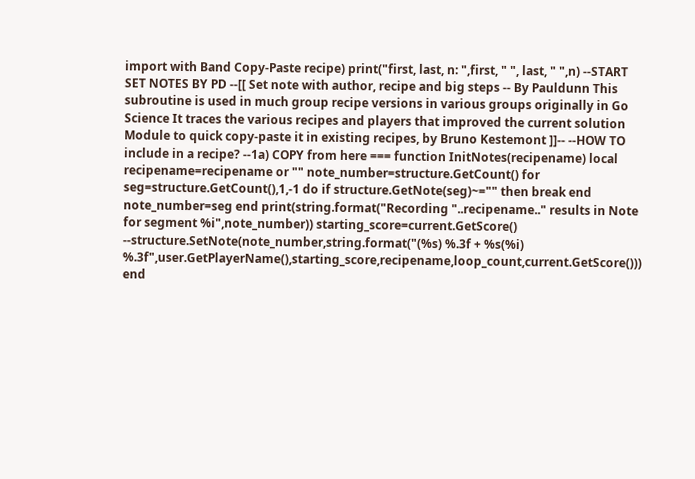import with Band Copy-Paste recipe) print("first, last, n: ",first, " ", last, " ",n) --START SET NOTES BY PD --[[ Set note with author, recipe and big steps -- By Pauldunn This subroutine is used in much group recipe versions in various groups originally in Go Science It traces the various recipes and players that improved the current solution Module to quick copy-paste it in existing recipes, by Bruno Kestemont ]]-- --HOW TO include in a recipe? --1a) COPY from here === function InitNotes(recipename) local recipename=recipename or "" note_number=structure.GetCount() for seg=structure.GetCount(),1,-1 do if structure.GetNote(seg)~="" then break end note_number=seg end print(string.format("Recording "..recipename.." results in Note for segment %i",note_number)) starting_score=current.GetScore() --structure.SetNote(note_number,string.format("(%s) %.3f + %s(%i) %.3f",user.GetPlayerName(),starting_score,recipename,loop_count,current.GetScore())) end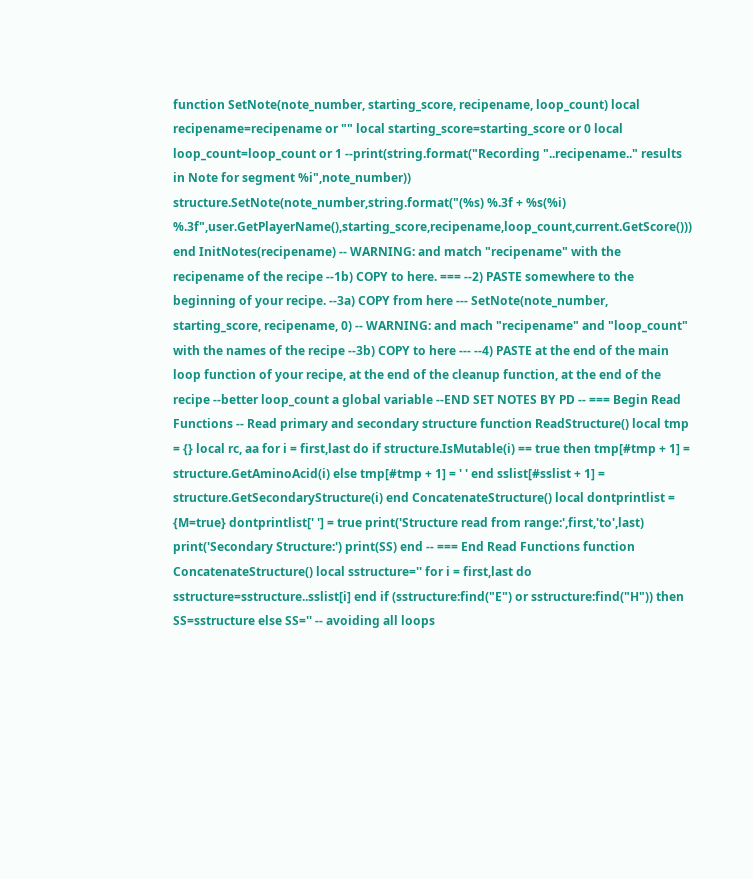function SetNote(note_number, starting_score, recipename, loop_count) local recipename=recipename or "" local starting_score=starting_score or 0 local loop_count=loop_count or 1 --print(string.format("Recording "..recipename.." results in Note for segment %i",note_number)) structure.SetNote(note_number,string.format("(%s) %.3f + %s(%i) %.3f",user.GetPlayerName(),starting_score,recipename,loop_count,current.GetScore())) end InitNotes(recipename) -- WARNING: and match "recipename" with the recipename of the recipe --1b) COPY to here. === --2) PASTE somewhere to the beginning of your recipe. --3a) COPY from here --- SetNote(note_number, starting_score, recipename, 0) -- WARNING: and mach "recipename" and "loop_count" with the names of the recipe --3b) COPY to here --- --4) PASTE at the end of the main loop function of your recipe, at the end of the cleanup function, at the end of the recipe --better loop_count a global variable --END SET NOTES BY PD -- === Begin Read Functions -- Read primary and secondary structure function ReadStructure() local tmp = {} local rc, aa for i = first,last do if structure.IsMutable(i) == true then tmp[#tmp + 1] = structure.GetAminoAcid(i) else tmp[#tmp + 1] = ' ' end sslist[#sslist + 1] = structure.GetSecondaryStructure(i) end ConcatenateStructure() local dontprintlist = {M=true} dontprintlist[' '] = true print('Structure read from range:',first,'to',last) print('Secondary Structure:') print(SS) end -- === End Read Functions function ConcatenateStructure() local sstructure='' for i = first,last do sstructure=sstructure..sslist[i] end if (sstructure:find("E") or sstructure:find("H")) then SS=sstructure else SS='' -- avoiding all loops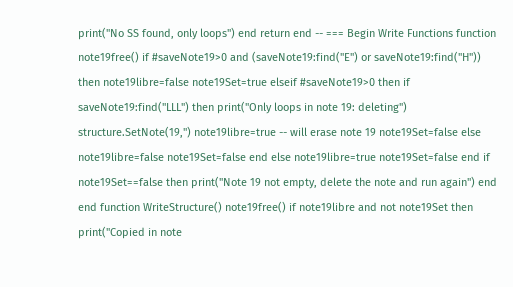print("No SS found, only loops") end return end -- === Begin Write Functions function note19free() if #saveNote19>0 and (saveNote19:find("E") or saveNote19:find("H")) then note19libre=false note19Set=true elseif #saveNote19>0 then if saveNote19:find("LLL") then print("Only loops in note 19: deleting") structure.SetNote(19,'') note19libre=true -- will erase note 19 note19Set=false else note19libre=false note19Set=false end else note19libre=true note19Set=false end if note19Set==false then print("Note 19 not empty, delete the note and run again") end end function WriteStructure() note19free() if note19libre and not note19Set then print("Copied in note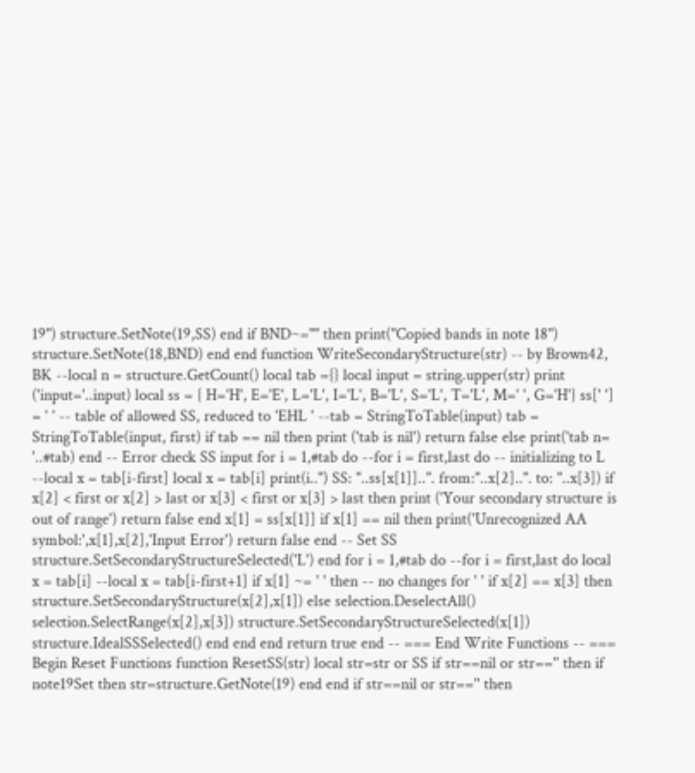19") structure.SetNote(19,SS) end if BND~="" then print("Copied bands in note 18") structure.SetNote(18,BND) end end function WriteSecondaryStructure(str) -- by Brown42, BK --local n = structure.GetCount() local tab ={} local input = string.upper(str) print ('input='..input) local ss = { H='H', E='E', L='L', I='L', B='L', S='L', T='L', M=' ', G='H'} ss[' '] = ' ' -- table of allowed SS, reduced to 'EHL ' --tab = StringToTable(input) tab = StringToTable(input, first) if tab == nil then print ('tab is nil') return false else print('tab n= '..#tab) end -- Error check SS input for i = 1,#tab do --for i = first,last do -- initializing to L --local x = tab[i-first] local x = tab[i] print(i..") SS: "..ss[x[1]]..". from:"..x[2]..". to: "..x[3]) if x[2] < first or x[2] > last or x[3] < first or x[3] > last then print ('Your secondary structure is out of range') return false end x[1] = ss[x[1]] if x[1] == nil then print('Unrecognized AA symbol:',x[1],x[2],'Input Error') return false end -- Set SS structure.SetSecondaryStructureSelected('L') end for i = 1,#tab do --for i = first,last do local x = tab[i] --local x = tab[i-first+1] if x[1] ~= ' ' then -- no changes for ' ' if x[2] == x[3] then structure.SetSecondaryStructure(x[2],x[1]) else selection.DeselectAll() selection.SelectRange(x[2],x[3]) structure.SetSecondaryStructureSelected(x[1]) structure.IdealSSSelected() end end end return true end -- === End Write Functions -- === Begin Reset Functions function ResetSS(str) local str=str or SS if str==nil or str=='' then if note19Set then str=structure.GetNote(19) end end if str==nil or str=='' then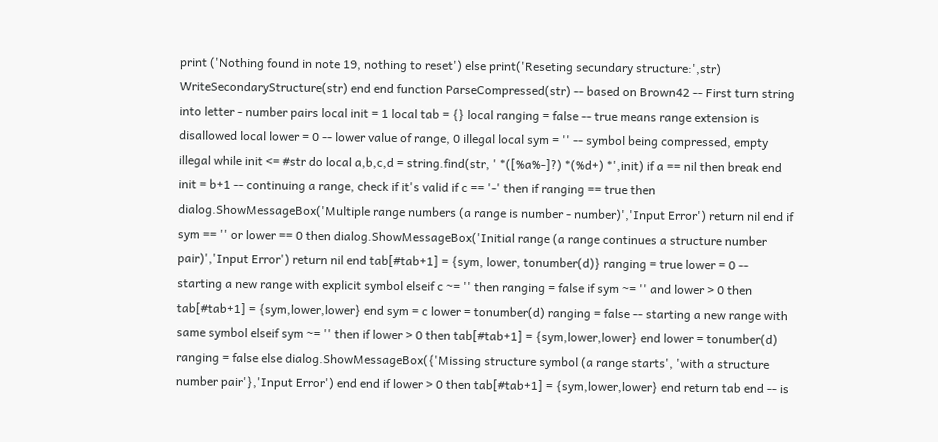print ('Nothing found in note 19, nothing to reset') else print('Reseting secundary structure:',str) WriteSecondaryStructure(str) end end function ParseCompressed(str) -- based on Brown42 -- First turn string into letter - number pairs local init = 1 local tab = {} local ranging = false -- true means range extension is disallowed local lower = 0 -- lower value of range, 0 illegal local sym = '' -- symbol being compressed, empty illegal while init <= #str do local a,b,c,d = string.find(str, ' *([%a%-]?) *(%d+) *',init) if a == nil then break end init = b+1 -- continuing a range, check if it's valid if c == '-' then if ranging == true then dialog.ShowMessageBox('Multiple range numbers (a range is number - number)','Input Error') return nil end if sym == '' or lower == 0 then dialog.ShowMessageBox('Initial range (a range continues a structure number pair)','Input Error') return nil end tab[#tab+1] = {sym, lower, tonumber(d)} ranging = true lower = 0 -- starting a new range with explicit symbol elseif c ~= '' then ranging = false if sym ~= '' and lower > 0 then tab[#tab+1] = {sym,lower,lower} end sym = c lower = tonumber(d) ranging = false -- starting a new range with same symbol elseif sym ~= '' then if lower > 0 then tab[#tab+1] = {sym,lower,lower} end lower = tonumber(d) ranging = false else dialog.ShowMessageBox({'Missing structure symbol (a range starts', 'with a structure number pair'},'Input Error') end end if lower > 0 then tab[#tab+1] = {sym,lower,lower} end return tab end -- is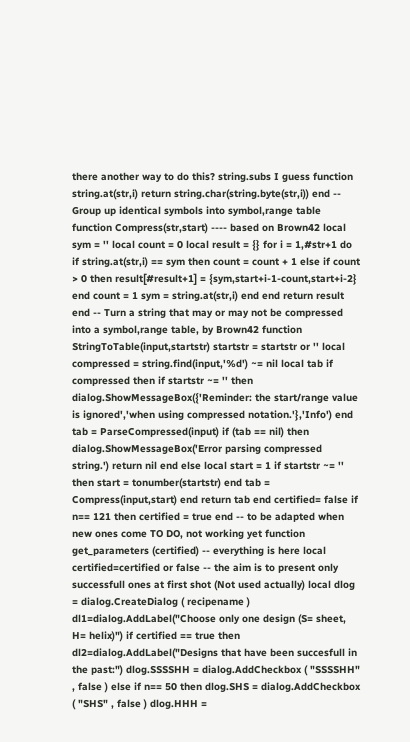there another way to do this? string.subs I guess function string.at(str,i) return string.char(string.byte(str,i)) end -- Group up identical symbols into symbol,range table function Compress(str,start) ---- based on Brown42 local sym = '' local count = 0 local result = {} for i = 1,#str+1 do if string.at(str,i) == sym then count = count + 1 else if count > 0 then result[#result+1] = {sym,start+i-1-count,start+i-2} end count = 1 sym = string.at(str,i) end end return result end -- Turn a string that may or may not be compressed into a symbol,range table, by Brown42 function StringToTable(input,startstr) startstr = startstr or '' local compressed = string.find(input,'%d') ~= nil local tab if compressed then if startstr ~= '' then dialog.ShowMessageBox({'Reminder: the start/range value is ignored','when using compressed notation.'},'Info') end tab = ParseCompressed(input) if (tab == nil) then dialog.ShowMessageBox('Error parsing compressed string.') return nil end else local start = 1 if startstr ~= '' then start = tonumber(startstr) end tab = Compress(input,start) end return tab end certified= false if n== 121 then certified = true end -- to be adapted when new ones come TO DO, not working yet function get_parameters (certified) -- everything is here local certified=certified or false -- the aim is to present only successfull ones at first shot (Not used actually) local dlog = dialog.CreateDialog ( recipename ) dl1=dialog.AddLabel("Choose only one design (S= sheet, H= helix)") if certified == true then dl2=dialog.AddLabel("Designs that have been succesfull in the past:") dlog.SSSSHH = dialog.AddCheckbox ( "SSSSHH" , false ) else if n== 50 then dlog.SHS = dialog.AddCheckbox ( "SHS" , false ) dlog.HHH =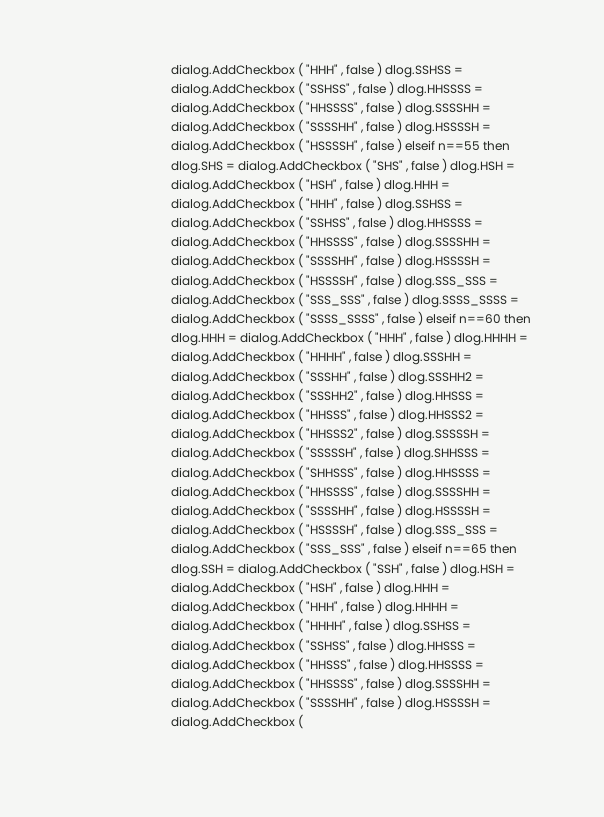dialog.AddCheckbox ( "HHH" , false ) dlog.SSHSS = dialog.AddCheckbox ( "SSHSS" , false ) dlog.HHSSSS = dialog.AddCheckbox ( "HHSSSS" , false ) dlog.SSSSHH = dialog.AddCheckbox ( "SSSSHH" , false ) dlog.HSSSSH = dialog.AddCheckbox ( "HSSSSH" , false ) elseif n==55 then dlog.SHS = dialog.AddCheckbox ( "SHS" , false ) dlog.HSH = dialog.AddCheckbox ( "HSH" , false ) dlog.HHH = dialog.AddCheckbox ( "HHH" , false ) dlog.SSHSS = dialog.AddCheckbox ( "SSHSS" , false ) dlog.HHSSSS = dialog.AddCheckbox ( "HHSSSS" , false ) dlog.SSSSHH = dialog.AddCheckbox ( "SSSSHH" , false ) dlog.HSSSSH = dialog.AddCheckbox ( "HSSSSH" , false ) dlog.SSS_SSS = dialog.AddCheckbox ( "SSS_SSS" , false ) dlog.SSSS_SSSS = dialog.AddCheckbox ( "SSSS_SSSS" , false ) elseif n==60 then dlog.HHH = dialog.AddCheckbox ( "HHH" , false ) dlog.HHHH = dialog.AddCheckbox ( "HHHH" , false ) dlog.SSSHH = dialog.AddCheckbox ( "SSSHH" , false ) dlog.SSSHH2 = dialog.AddCheckbox ( "SSSHH2" , false ) dlog.HHSSS = dialog.AddCheckbox ( "HHSSS" , false ) dlog.HHSSS2 = dialog.AddCheckbox ( "HHSSS2" , false ) dlog.SSSSSH = dialog.AddCheckbox ( "SSSSSH" , false ) dlog.SHHSSS = dialog.AddCheckbox ( "SHHSSS" , false ) dlog.HHSSSS = dialog.AddCheckbox ( "HHSSSS" , false ) dlog.SSSSHH = dialog.AddCheckbox ( "SSSSHH" , false ) dlog.HSSSSH = dialog.AddCheckbox ( "HSSSSH" , false ) dlog.SSS_SSS = dialog.AddCheckbox ( "SSS_SSS" , false ) elseif n==65 then dlog.SSH = dialog.AddCheckbox ( "SSH" , false ) dlog.HSH = dialog.AddCheckbox ( "HSH" , false ) dlog.HHH = dialog.AddCheckbox ( "HHH" , false ) dlog.HHHH = dialog.AddCheckbox ( "HHHH" , false ) dlog.SSHSS = dialog.AddCheckbox ( "SSHSS" , false ) dlog.HHSSS = dialog.AddCheckbox ( "HHSSS" , false ) dlog.HHSSSS = dialog.AddCheckbox ( "HHSSSS" , false ) dlog.SSSSHH = dialog.AddCheckbox ( "SSSSHH" , false ) dlog.HSSSSH = dialog.AddCheckbox (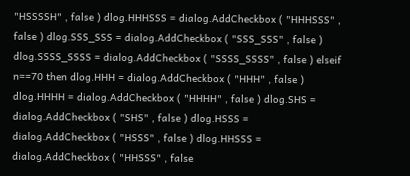"HSSSSH" , false ) dlog.HHHSSS = dialog.AddCheckbox ( "HHHSSS" , false ) dlog.SSS_SSS = dialog.AddCheckbox ( "SSS_SSS" , false ) dlog.SSSS_SSSS = dialog.AddCheckbox ( "SSSS_SSSS" , false ) elseif n==70 then dlog.HHH = dialog.AddCheckbox ( "HHH" , false ) dlog.HHHH = dialog.AddCheckbox ( "HHHH" , false ) dlog.SHS = dialog.AddCheckbox ( "SHS" , false ) dlog.HSSS = dialog.AddCheckbox ( "HSSS" , false ) dlog.HHSSS = dialog.AddCheckbox ( "HHSSS" , false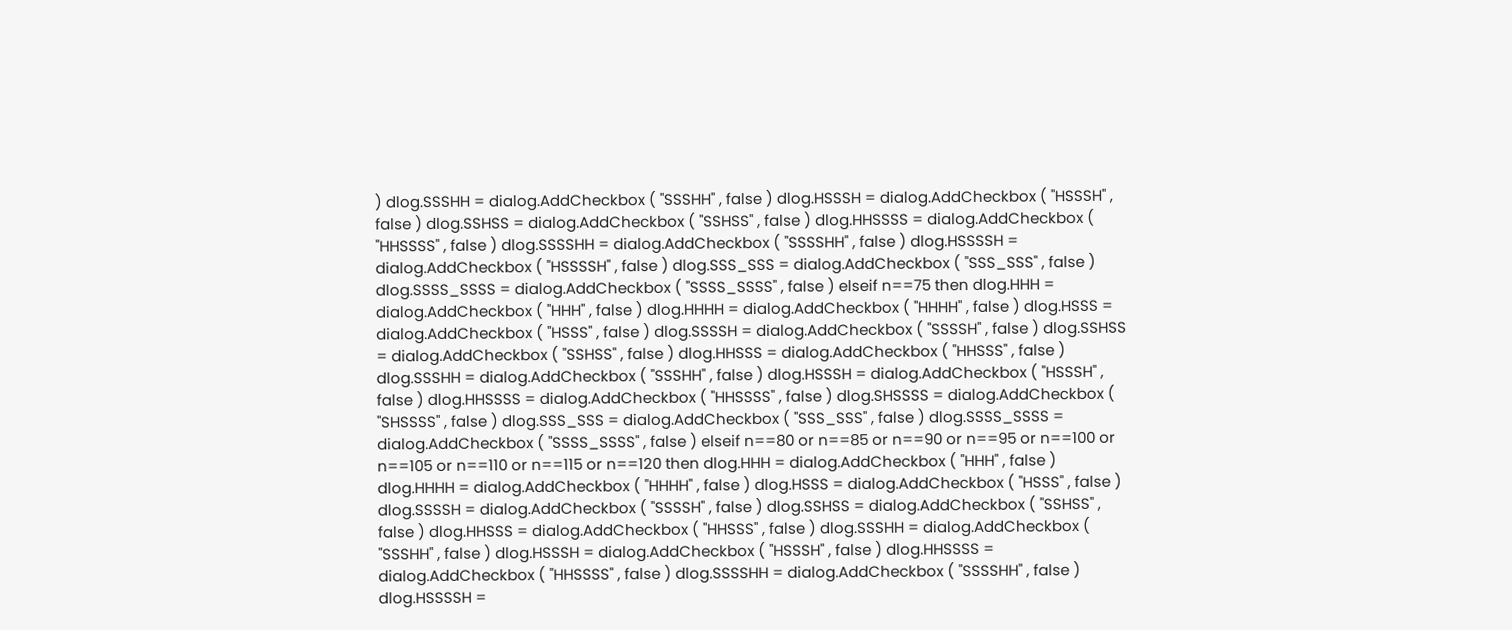) dlog.SSSHH = dialog.AddCheckbox ( "SSSHH" , false ) dlog.HSSSH = dialog.AddCheckbox ( "HSSSH" , false ) dlog.SSHSS = dialog.AddCheckbox ( "SSHSS" , false ) dlog.HHSSSS = dialog.AddCheckbox ( "HHSSSS" , false ) dlog.SSSSHH = dialog.AddCheckbox ( "SSSSHH" , false ) dlog.HSSSSH = dialog.AddCheckbox ( "HSSSSH" , false ) dlog.SSS_SSS = dialog.AddCheckbox ( "SSS_SSS" , false ) dlog.SSSS_SSSS = dialog.AddCheckbox ( "SSSS_SSSS" , false ) elseif n==75 then dlog.HHH = dialog.AddCheckbox ( "HHH" , false ) dlog.HHHH = dialog.AddCheckbox ( "HHHH" , false ) dlog.HSSS = dialog.AddCheckbox ( "HSSS" , false ) dlog.SSSSH = dialog.AddCheckbox ( "SSSSH" , false ) dlog.SSHSS = dialog.AddCheckbox ( "SSHSS" , false ) dlog.HHSSS = dialog.AddCheckbox ( "HHSSS" , false ) dlog.SSSHH = dialog.AddCheckbox ( "SSSHH" , false ) dlog.HSSSH = dialog.AddCheckbox ( "HSSSH" , false ) dlog.HHSSSS = dialog.AddCheckbox ( "HHSSSS" , false ) dlog.SHSSSS = dialog.AddCheckbox ( "SHSSSS" , false ) dlog.SSS_SSS = dialog.AddCheckbox ( "SSS_SSS" , false ) dlog.SSSS_SSSS = dialog.AddCheckbox ( "SSSS_SSSS" , false ) elseif n==80 or n==85 or n==90 or n==95 or n==100 or n==105 or n==110 or n==115 or n==120 then dlog.HHH = dialog.AddCheckbox ( "HHH" , false ) dlog.HHHH = dialog.AddCheckbox ( "HHHH" , false ) dlog.HSSS = dialog.AddCheckbox ( "HSSS" , false ) dlog.SSSSH = dialog.AddCheckbox ( "SSSSH" , false ) dlog.SSHSS = dialog.AddCheckbox ( "SSHSS" , false ) dlog.HHSSS = dialog.AddCheckbox ( "HHSSS" , false ) dlog.SSSHH = dialog.AddCheckbox ( "SSSHH" , false ) dlog.HSSSH = dialog.AddCheckbox ( "HSSSH" , false ) dlog.HHSSSS = dialog.AddCheckbox ( "HHSSSS" , false ) dlog.SSSSHH = dialog.AddCheckbox ( "SSSSHH" , false ) dlog.HSSSSH =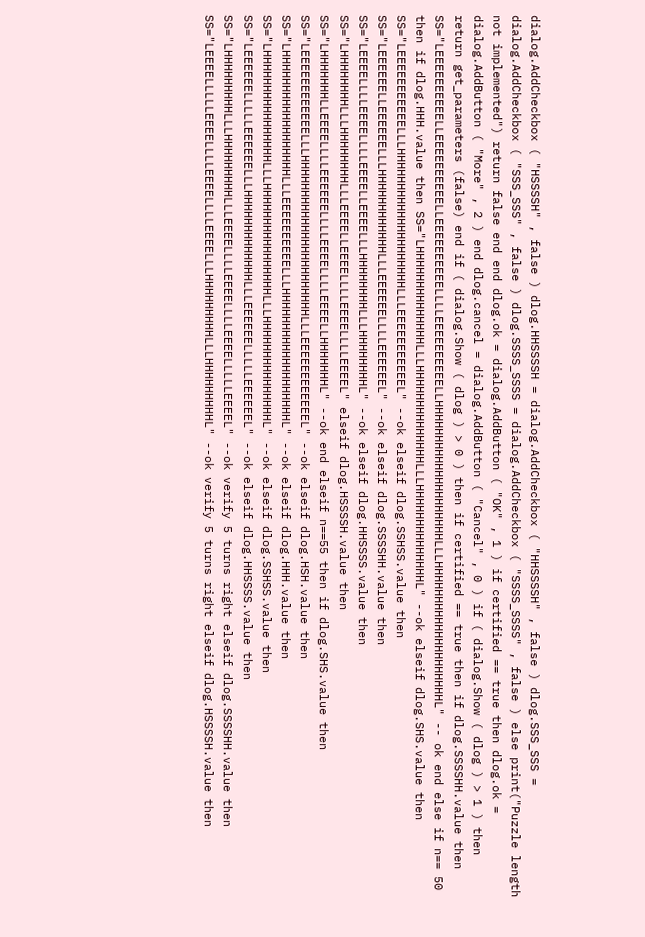dialog.AddCheckbox ( "HSSSSH" , false ) dlog.HHSSSSH = dialog.AddCheckbox ( "HHSSSSH" , false ) dlog.SSS_SSS = dialog.AddCheckbox ( "SSS_SSS" , false ) dlog.SSSS_SSSS = dialog.AddCheckbox ( "SSSS_SSSS" , false ) else print("Puzzle length not implemented") return false end end dlog.ok = dialog.AddButton ( "OK" , 1 ) if certified == true then dlog.ok = dialog.AddButton ( "More" , 2 ) end dlog.cancel = dialog.AddButton ( "Cancel" , 0 ) if ( dialog.Show ( dlog ) > 1 ) then return get_parameters (false) end if ( dialog.Show ( dlog ) > 0 ) then if certified == true then if dlog.SSSSHH.value then SS="LEEEEEEEEEELLEEEEEEEEEELLEEEEEEEEEELLLLEEEEEEEEEELLHHHHHHHHHHHHHHHHHHHHLLLHHHHHHHHHHHHHHHHHHHHL" -- ok end else if n== 50 then if dlog.HHH.value then SS="LHHHHHHHHHHHHHHLLLHHHHHHHHHHHHHHLLLHHHHHHHHHHHHHHL" --ok elseif dlog.SHS.value then SS="LEEEEEEEEEEELLLHHHHHHHHHHHHHHHHHHHHLLLEEEEEEEEEEEL" --ok elseif dlog.SSHSS.value then SS="LEEEEEELLEEEEEELLLHHHHHHHHHHHHLLLEEEEEELLLLEEEEEEL" --ok elseif dlog.SSSSHH.value then SS="LEEEELLLLEEEELLLLEEEELLEEEELLLHHHHHHHHLLLHHHHHHHHL" --ok elseif dlog.HHSSSS.value then SS="LHHHHHHHHLLLHHHHHHHHLLLEEEELLEEEELLLLEEEELLLLEEEEL" elseif dlog.HSSSSH.value then SS="LHHHHHHHLLEEEELLLLEEEEEELLLLEEEELLLLEEEELLHHHHHHHL" --ok end elseif n==55 then if dlog.SHS.value then SS="LEEEEEEEEEEEELLLHHHHHHHHHHHHHHHHHHHHHHHLLLEEEEEEEEEEEEL" --ok elseif dlog.HSH.value then SS="LHHHHHHHHHHHHHHHHHHLLLEEEEEEEEEELLLHHHHHHHHHHHHHHHHHHHL" --ok elseif dlog.HHH.value then SS="LHHHHHHHHHHHHHHHHLLLHHHHHHHHHHHHHHHHLLLHHHHHHHHHHHHHHHL" --ok elseif dlog.SSHSS.value then SS="LEEEEEELLLLLEEEEEELLLHHHHHHHHHHHHHLLLEEEEEELLLLLEEEEEEL" --ok elseif dlog.HHSSSS.value then SS="LHHHHHHHHHLLLHHHHHHHHHLLLEEEELLLLEEEELLLLEEEELLLLLEEEEL" --ok verify 5 turns right elseif dlog.SSSSHH.value then SS="LEEEELLLLLEEEELLLLEEEELLLLEEEELLLHHHHHHHHHLLLHHHHHHHHHL" --ok verify 5 turns right elseif dlog.HSSSSH.value then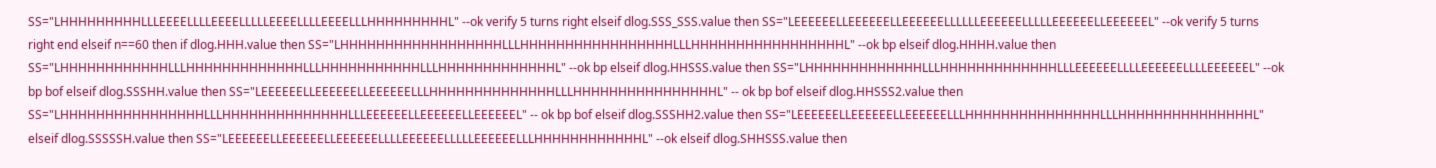SS="LHHHHHHHHHLLLEEEELLLLEEEELLLLLEEEELLLLEEEELLLHHHHHHHHHL" --ok verify 5 turns right elseif dlog.SSS_SSS.value then SS="LEEEEEELLEEEEEELLEEEEEELLLLLLEEEEEELLLLLEEEEEELLEEEEEEL" --ok verify 5 turns right end elseif n==60 then if dlog.HHH.value then SS="LHHHHHHHHHHHHHHHHHHLLLHHHHHHHHHHHHHHHHHLLLHHHHHHHHHHHHHHHHHL" --ok bp elseif dlog.HHHH.value then SS="LHHHHHHHHHHHHLLLHHHHHHHHHHHHHLLLHHHHHHHHHHHLLLHHHHHHHHHHHHHL" --ok bp elseif dlog.HHSSS.value then SS="LHHHHHHHHHHHHHLLLHHHHHHHHHHHHHLLLEEEEEELLLLEEEEEELLLLEEEEEEL" --ok bp bof elseif dlog.SSSHH.value then SS="LEEEEEELLEEEEEELLEEEEEELLLHHHHHHHHHHHHHHLLLHHHHHHHHHHHHHHHHL" -- ok bp bof elseif dlog.HHSSS2.value then SS="LHHHHHHHHHHHHHHHHLLLHHHHHHHHHHHHHHLLLEEEEEELLEEEEEELLEEEEEEL" -- ok bp bof elseif dlog.SSSHH2.value then SS="LEEEEEELLEEEEEELLEEEEEELLLHHHHHHHHHHHHHHHLLLHHHHHHHHHHHHHHHL" elseif dlog.SSSSSH.value then SS="LEEEEEELLEEEEEELLEEEEEELLLLEEEEEELLLLLEEEEEELLLHHHHHHHHHHHHL" --ok elseif dlog.SHHSSS.value then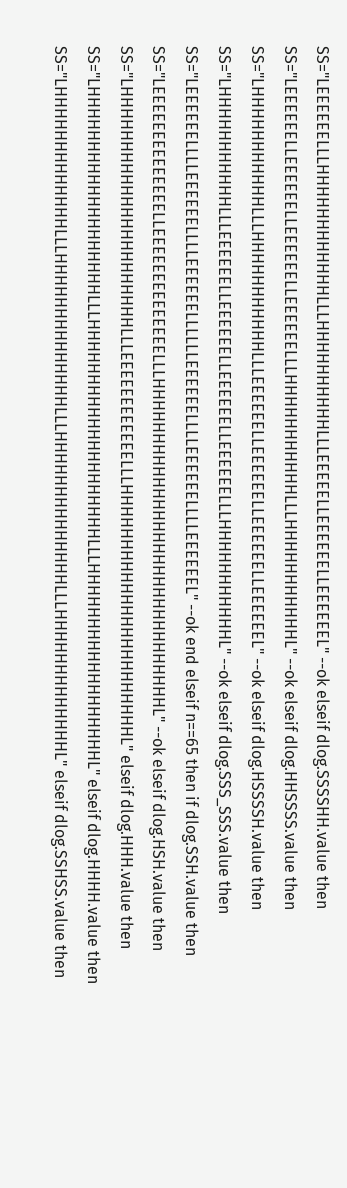SS="LEEEEEELLLHHHHHHHHHHHHLLLHHHHHHHHHHLLLEEEEELLEEEEEELLEEEEEEL" --ok elseif dlog.SSSSHH.value then SS="LEEEEEELLEEEEEELLEEEEEELLEEEEEELLLHHHHHHHHHHHLLLHHHHHHHHHHHL" --ok elseif dlog.HHSSSS.value then SS="LHHHHHHHHHHHLLLHHHHHHHHHHHLLLEEEEEELLEEEEEELLEEEEEELLEEEEEEL" --ok elseif dlog.HSSSSH.value then SS="LHHHHHHHHHHHLLLEEEEEELLEEEEEELLEEEEEELLEEEEEELLLHHHHHHHHHHHL" --ok elseif dlog.SSS_SSS.value then SS="LEEEEEELLLLEEEEEELLLLEEEEEELLLLLLEEEEEELLLLEEEEEELLLLEEEEEEL" --ok end elseif n==65 then if dlog.SSH.value then SS="LEEEEEEEEEEEEEELLEEEEEEEEEEEEEELLLHHHHHHHHHHHHHHHHHHHHHHHHHHHHHHL" --ok elseif dlog.HSH.value then SS="LHHHHHHHHHHHHHHHHHHHHHHLLLEEEEEEEEEEEELLLHHHHHHHHHHHHHHHHHHHHHHHL" elseif dlog.HHH.value then SS="LHHHHHHHHHHHHHHHHHHHLLLHHHHHHHHHHHHHHHHHHHHLLLHHHHHHHHHHHHHHHHHHL" elseif dlog.HHHH.value then SS="LHHHHHHHHHHHHHLLLHHHHHHHHHHHHHHLLLHHHHHHHHHHHHHHLLLHHHHHHHHHHHHHL" elseif dlog.SSHSS.value then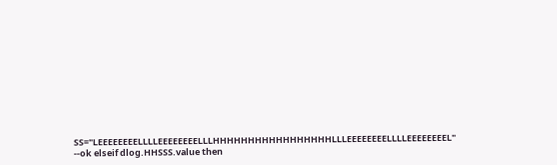SS="LEEEEEEEELLLLEEEEEEEELLLHHHHHHHHHHHHHHHHHLLLEEEEEEEELLLLEEEEEEEEL" --ok elseif dlog.HHSSS.value then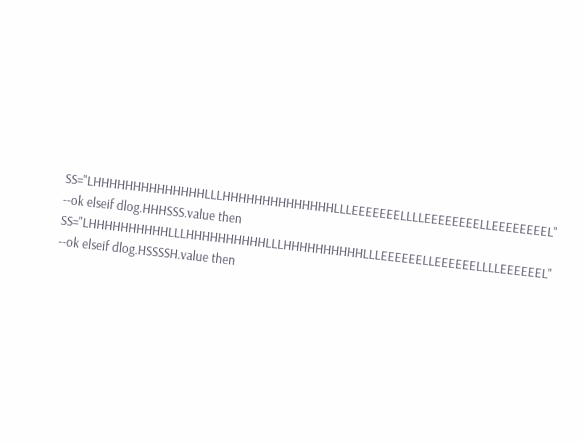SS="LHHHHHHHHHHHHHHLLLHHHHHHHHHHHHHHLLLEEEEEEELLLLEEEEEEEELLEEEEEEEEL" --ok elseif dlog.HHHSSS.value then SS="LHHHHHHHHHHLLLHHHHHHHHHHLLLHHHHHHHHHHLLLEEEEEELLEEEEEELLLLEEEEEEL" --ok elseif dlog.HSSSSH.value then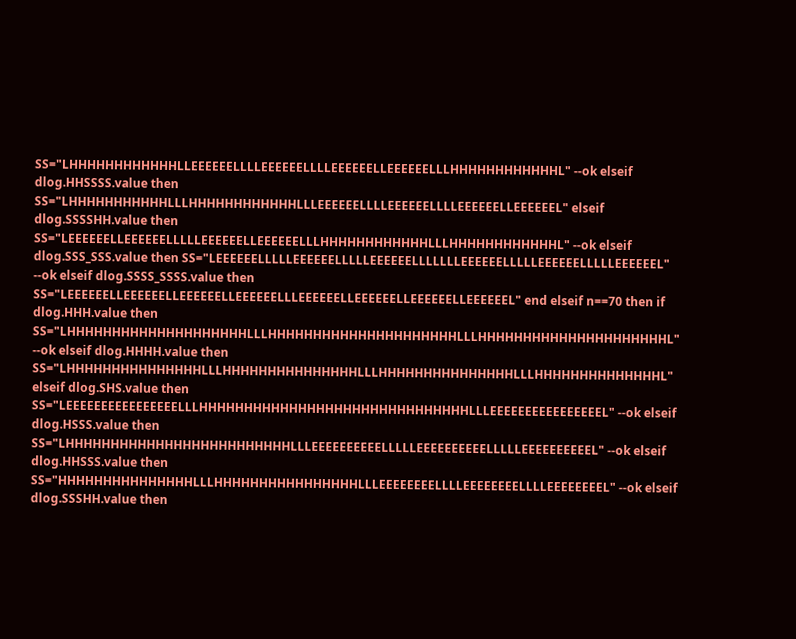SS="LHHHHHHHHHHHHLLEEEEEELLLLEEEEEELLLLEEEEEELLEEEEEELLLHHHHHHHHHHHHL" --ok elseif dlog.HHSSSS.value then SS="LHHHHHHHHHHHLLLHHHHHHHHHHHHLLLEEEEEELLLLEEEEEELLLLEEEEEELLEEEEEEL" elseif dlog.SSSSHH.value then SS="LEEEEEELLEEEEEELLLLLEEEEEELLEEEEEELLLHHHHHHHHHHHHLLLHHHHHHHHHHHHL" --ok elseif dlog.SSS_SSS.value then SS="LEEEEEELLLLLEEEEEELLLLLEEEEEELLLLLLLEEEEEELLLLLEEEEEELLLLLEEEEEEL" --ok elseif dlog.SSSS_SSSS.value then SS="LEEEEEELLEEEEEELLEEEEEELLEEEEEELLLEEEEEELLEEEEEELLEEEEEELLEEEEEEL" end elseif n==70 then if dlog.HHH.value then SS="LHHHHHHHHHHHHHHHHHHHHLLLHHHHHHHHHHHHHHHHHHHHHLLLHHHHHHHHHHHHHHHHHHHHHL" --ok elseif dlog.HHHH.value then SS="LHHHHHHHHHHHHHHHLLLHHHHHHHHHHHHHHHLLLHHHHHHHHHHHHHHHLLLHHHHHHHHHHHHHHL" elseif dlog.SHS.value then SS="LEEEEEEEEEEEEEEEELLLHHHHHHHHHHHHHHHHHHHHHHHHHHHHHHLLLEEEEEEEEEEEEEEEEL" --ok elseif dlog.HSSS.value then SS="LHHHHHHHHHHHHHHHHHHHHHHHHHLLLEEEEEEEEEELLLLLEEEEEEEEEELLLLLEEEEEEEEEEL" --ok elseif dlog.HHSSS.value then SS="HHHHHHHHHHHHHHHLLLHHHHHHHHHHHHHHHHLLLEEEEEEEELLLLEEEEEEEELLLLEEEEEEEEL" --ok elseif dlog.SSSHH.value then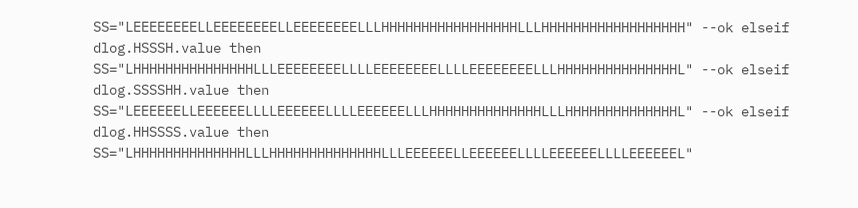SS="LEEEEEEEELLEEEEEEEELLEEEEEEEELLLHHHHHHHHHHHHHHHHHLLLHHHHHHHHHHHHHHHHHH" --ok elseif dlog.HSSSH.value then SS="LHHHHHHHHHHHHHHHLLLEEEEEEEELLLLEEEEEEEELLLLEEEEEEEELLLHHHHHHHHHHHHHHHL" --ok elseif dlog.SSSSHH.value then SS="LEEEEEELLEEEEEELLLLEEEEEELLLLEEEEEELLLHHHHHHHHHHHHHHLLLHHHHHHHHHHHHHHL" --ok elseif dlog.HHSSSS.value then SS="LHHHHHHHHHHHHHHLLLHHHHHHHHHHHHHHLLLEEEEEELLEEEEEELLLLEEEEEELLLLEEEEEEL"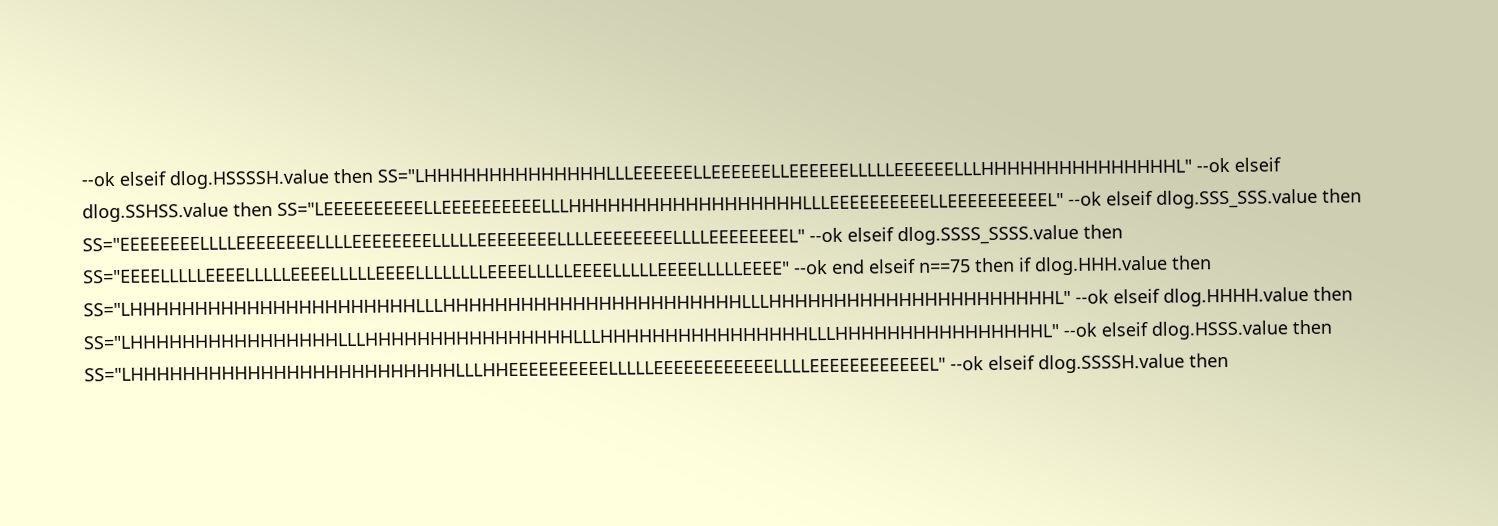--ok elseif dlog.HSSSSH.value then SS="LHHHHHHHHHHHHHHLLLEEEEEELLEEEEEELLEEEEEELLLLLEEEEEELLLHHHHHHHHHHHHHHHL" --ok elseif dlog.SSHSS.value then SS="LEEEEEEEEEELLEEEEEEEEEELLLHHHHHHHHHHHHHHHHHHLLLEEEEEEEEEELLEEEEEEEEEEL" --ok elseif dlog.SSS_SSS.value then SS="EEEEEEEELLLLEEEEEEEELLLLEEEEEEEELLLLLEEEEEEEELLLLEEEEEEEELLLLEEEEEEEEL" --ok elseif dlog.SSSS_SSSS.value then SS="EEEELLLLLEEEELLLLLEEEELLLLLEEEELLLLLLLLEEEELLLLLEEEELLLLLEEEELLLLLEEEE" --ok end elseif n==75 then if dlog.HHH.value then SS="LHHHHHHHHHHHHHHHHHHHHHHLLLHHHHHHHHHHHHHHHHHHHHHHHLLLHHHHHHHHHHHHHHHHHHHHHHL" --ok elseif dlog.HHHH.value then SS="LHHHHHHHHHHHHHHHHLLLHHHHHHHHHHHHHHHHLLLHHHHHHHHHHHHHHHHLLLHHHHHHHHHHHHHHHHL" --ok elseif dlog.HSSS.value then SS="LHHHHHHHHHHHHHHHHHHHHHHHHHLLLHHEEEEEEEEEELLLLLEEEEEEEEEEEELLLLEEEEEEEEEEEEL" --ok elseif dlog.SSSSH.value then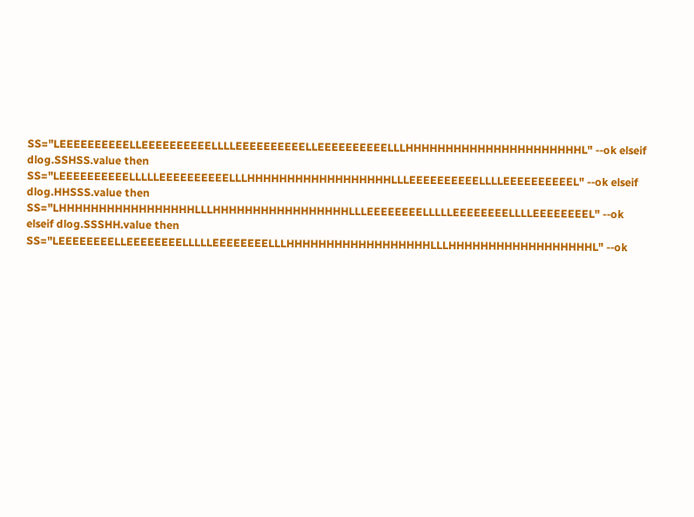SS="LEEEEEEEEEELLEEEEEEEEEELLLLEEEEEEEEEELLEEEEEEEEEELLLHHHHHHHHHHHHHHHHHHHHHHL" --ok elseif dlog.SSHSS.value then SS="LEEEEEEEEEELLLLLEEEEEEEEEELLLHHHHHHHHHHHHHHHHHHLLLEEEEEEEEEELLLLEEEEEEEEEEL" --ok elseif dlog.HHSSS.value then SS="LHHHHHHHHHHHHHHHHHLLLHHHHHHHHHHHHHHHHHLLLEEEEEEEELLLLLEEEEEEEELLLLEEEEEEEEL" --ok elseif dlog.SSSHH.value then SS="LEEEEEEEELLEEEEEEEELLLLLEEEEEEEELLLHHHHHHHHHHHHHHHHHHLLLHHHHHHHHHHHHHHHHHHL" --ok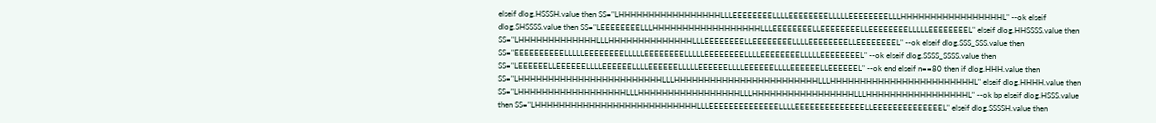elseif dlog.HSSSH.value then SS="LHHHHHHHHHHHHHHHHHLLLEEEEEEEELLLLEEEEEEEELLLLLEEEEEEEELLLHHHHHHHHHHHHHHHHHL" --ok elseif dlog.SHSSSS.value then SS="LEEEEEEEELLLHHHHHHHHHHHHHHHHHHLLLEEEEEEEELLEEEEEEEELLEEEEEEEELLLLLEEEEEEEEL" elseif dlog.HHSSSS.value then SS="LHHHHHHHHHHHHHLLLHHHHHHHHHHHHHHLLLEEEEEEEELLEEEEEEEELLLLEEEEEEEELLEEEEEEEEL" --ok elseif dlog.SSS_SSS.value then SS="EEEEEEEEEELLLLLEEEEEEEELLLLLEEEEEEEELLLLLEEEEEEEELLLLEEEEEEEELLLLLEEEEEEEEL" --ok elseif dlog.SSSS_SSSS.value then SS="LEEEEEELLEEEEEELLLLEEEEEELLLLEEEEEELLLLLEEEEEELLLLEEEEEELLLLEEEEEELLEEEEEEL" --ok end elseif n==80 then if dlog.HHH.value then SS="LHHHHHHHHHHHHHHHHHHHHHHHHLLLHHHHHHHHHHHHHHHHHHHHHHHHLLLHHHHHHHHHHHHHHHHHHHHHHHHL" elseif dlog.HHHH.value then SS="LHHHHHHHHHHHHHHHHHHLLLHHHHHHHHHHHHHHHHHLLLHHHHHHHHHHHHHHHHHLLLHHHHHHHHHHHHHHHHHL" --ok bp elseif dlog.HSSS.value then SS="LHHHHHHHHHHHHHHHHHHHHHHHHHHHLLLEEEEEEEEEEEEEELLLLEEEEEEEEEEEEEELLEEEEEEEEEEEEEEL" elseif dlog.SSSSH.value then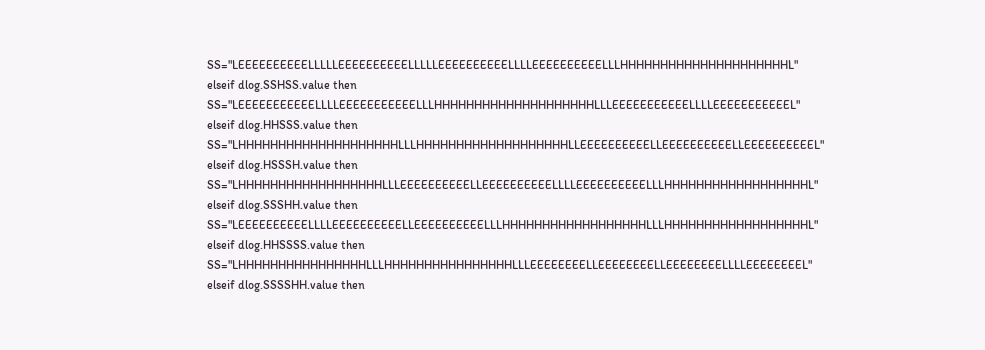SS="LEEEEEEEEEELLLLLEEEEEEEEEELLLLLEEEEEEEEEELLLLEEEEEEEEEELLLHHHHHHHHHHHHHHHHHHHHHL" elseif dlog.SSHSS.value then SS="LEEEEEEEEEEELLLLEEEEEEEEEEELLLHHHHHHHHHHHHHHHHHHHHLLLEEEEEEEEEEELLLLEEEEEEEEEEEL" elseif dlog.HHSSS.value then SS="LHHHHHHHHHHHHHHHHHHHHLLLHHHHHHHHHHHHHHHHHHHLLEEEEEEEEEELLEEEEEEEEEELLEEEEEEEEEEL" elseif dlog.HSSSH.value then SS="LHHHHHHHHHHHHHHHHHHLLLEEEEEEEEEELLEEEEEEEEEELLLLEEEEEEEEEELLLHHHHHHHHHHHHHHHHHHL" elseif dlog.SSSHH.value then SS="LEEEEEEEEEELLLLEEEEEEEEEELLEEEEEEEEEELLLHHHHHHHHHHHHHHHHHHLLLHHHHHHHHHHHHHHHHHHL" elseif dlog.HHSSSS.value then SS="LHHHHHHHHHHHHHHHHLLLHHHHHHHHHHHHHHHHLLLEEEEEEEELLEEEEEEEELLEEEEEEEELLLLEEEEEEEEL" elseif dlog.SSSSHH.value then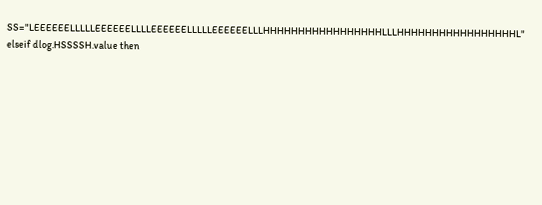SS="LEEEEEELLLLLEEEEEELLLLEEEEEELLLLLEEEEEELLLHHHHHHHHHHHHHHHHHLLLHHHHHHHHHHHHHHHHHL" elseif dlog.HSSSSH.value then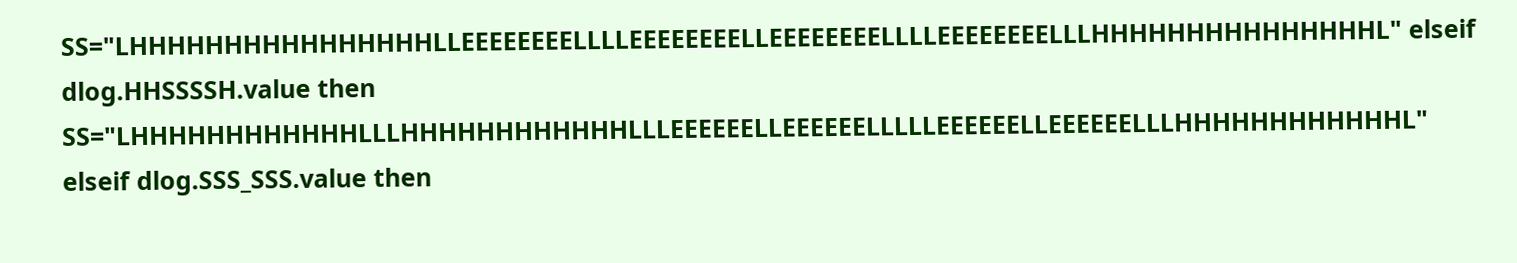SS="LHHHHHHHHHHHHHHHHLLEEEEEEEELLLLEEEEEEEELLEEEEEEEELLLLEEEEEEEELLLHHHHHHHHHHHHHHHL" elseif dlog.HHSSSSH.value then SS="LHHHHHHHHHHHHLLLHHHHHHHHHHHHLLLEEEEEELLEEEEEELLLLLEEEEEELLEEEEEELLLHHHHHHHHHHHHL" elseif dlog.SSS_SSS.value then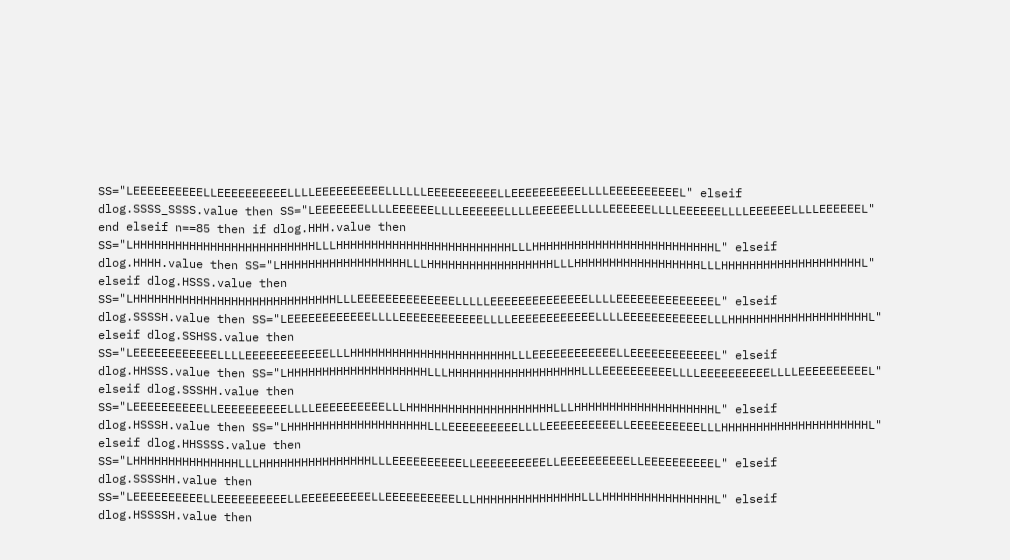SS="LEEEEEEEEEELLEEEEEEEEEELLLLEEEEEEEEEELLLLLLEEEEEEEEEELLEEEEEEEEEELLLLEEEEEEEEEEL" elseif dlog.SSSS_SSSS.value then SS="LEEEEEEELLLLEEEEEELLLLEEEEEELLLLEEEEEELLLLLEEEEEELLLLEEEEEELLLLEEEEEELLLLEEEEEEL" end elseif n==85 then if dlog.HHH.value then SS="LHHHHHHHHHHHHHHHHHHHHHHHHHHLLLHHHHHHHHHHHHHHHHHHHHHHHHHLLLHHHHHHHHHHHHHHHHHHHHHHHHHHL" elseif dlog.HHHH.value then SS="LHHHHHHHHHHHHHHHHHHLLLHHHHHHHHHHHHHHHHHHLLLHHHHHHHHHHHHHHHHHHLLLHHHHHHHHHHHHHHHHHHHHL" elseif dlog.HSSS.value then SS="LHHHHHHHHHHHHHHHHHHHHHHHHHHHHHLLLEEEEEEEEEEEEEELLLLLEEEEEEEEEEEEEELLLLEEEEEEEEEEEEEEL" elseif dlog.SSSSH.value then SS="LEEEEEEEEEEEELLLLEEEEEEEEEEEELLLLEEEEEEEEEEEELLLLEEEEEEEEEEEELLLHHHHHHHHHHHHHHHHHHHHL" elseif dlog.SSHSS.value then SS="LEEEEEEEEEEEELLLLEEEEEEEEEEEELLLHHHHHHHHHHHHHHHHHHHHHHHLLLEEEEEEEEEEEELLEEEEEEEEEEEEL" elseif dlog.HHSSS.value then SS="LHHHHHHHHHHHHHHHHHHHHLLLHHHHHHHHHHHHHHHHHHHLLLEEEEEEEEEELLLLEEEEEEEEEELLLLEEEEEEEEEEL" elseif dlog.SSSHH.value then SS="LEEEEEEEEEELLEEEEEEEEEELLLLEEEEEEEEEELLLHHHHHHHHHHHHHHHHHHHHHLLLHHHHHHHHHHHHHHHHHHHHL" elseif dlog.HSSSH.value then SS="LHHHHHHHHHHHHHHHHHHHHLLLEEEEEEEEEELLLLEEEEEEEEEELLEEEEEEEEEELLLHHHHHHHHHHHHHHHHHHHHHL" elseif dlog.HHSSSS.value then SS="LHHHHHHHHHHHHHHHLLLHHHHHHHHHHHHHHHHLLLEEEEEEEEEELLEEEEEEEEEELLEEEEEEEEEELLEEEEEEEEEEL" elseif dlog.SSSSHH.value then SS="LEEEEEEEEEELLEEEEEEEEEELLEEEEEEEEEELLEEEEEEEEEELLLHHHHHHHHHHHHHHHLLLHHHHHHHHHHHHHHHHL" elseif dlog.HSSSSH.value then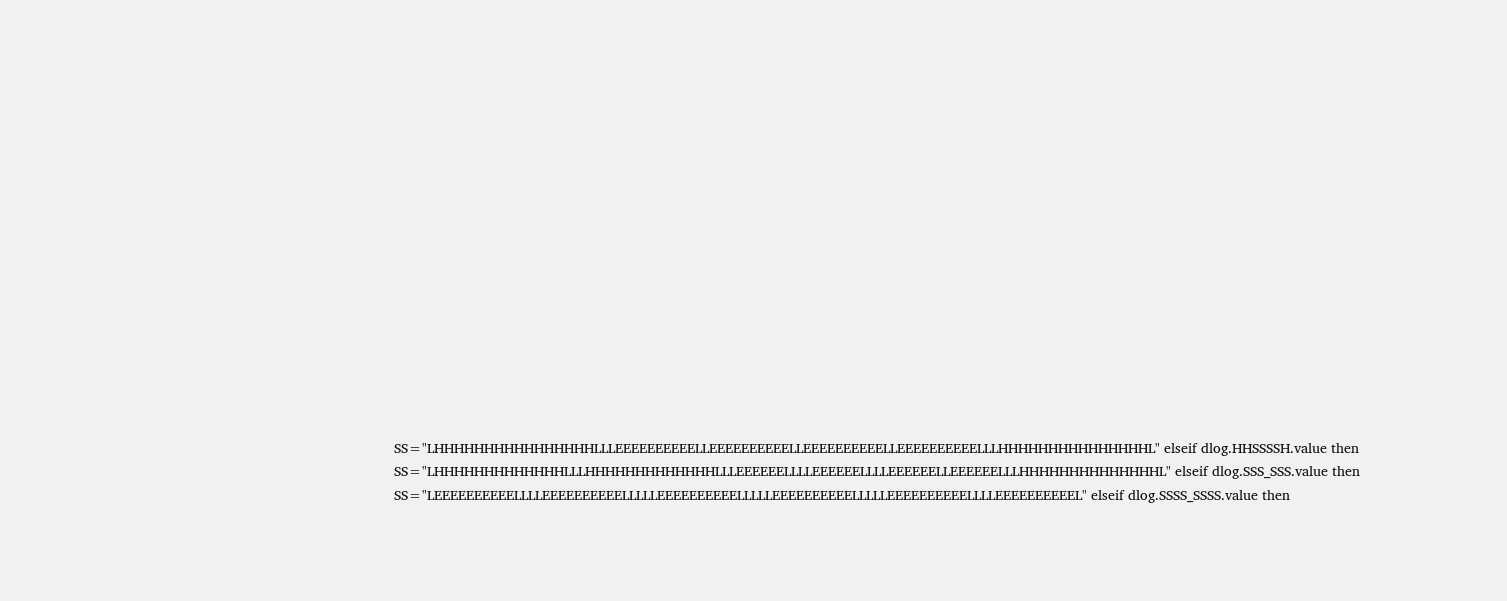SS="LHHHHHHHHHHHHHHHHLLLEEEEEEEEEELLEEEEEEEEEELLEEEEEEEEEELLEEEEEEEEEELLLHHHHHHHHHHHHHHHL" elseif dlog.HHSSSSH.value then SS="LHHHHHHHHHHHHHLLLHHHHHHHHHHHHHLLLEEEEEELLLLEEEEEELLLLEEEEEELLEEEEEELLLHHHHHHHHHHHHHHL" elseif dlog.SSS_SSS.value then SS="LEEEEEEEEEELLLLEEEEEEEEEELLLLLEEEEEEEEEELLLLLEEEEEEEEEELLLLLEEEEEEEEEELLLLEEEEEEEEEEL" elseif dlog.SSSS_SSSS.value then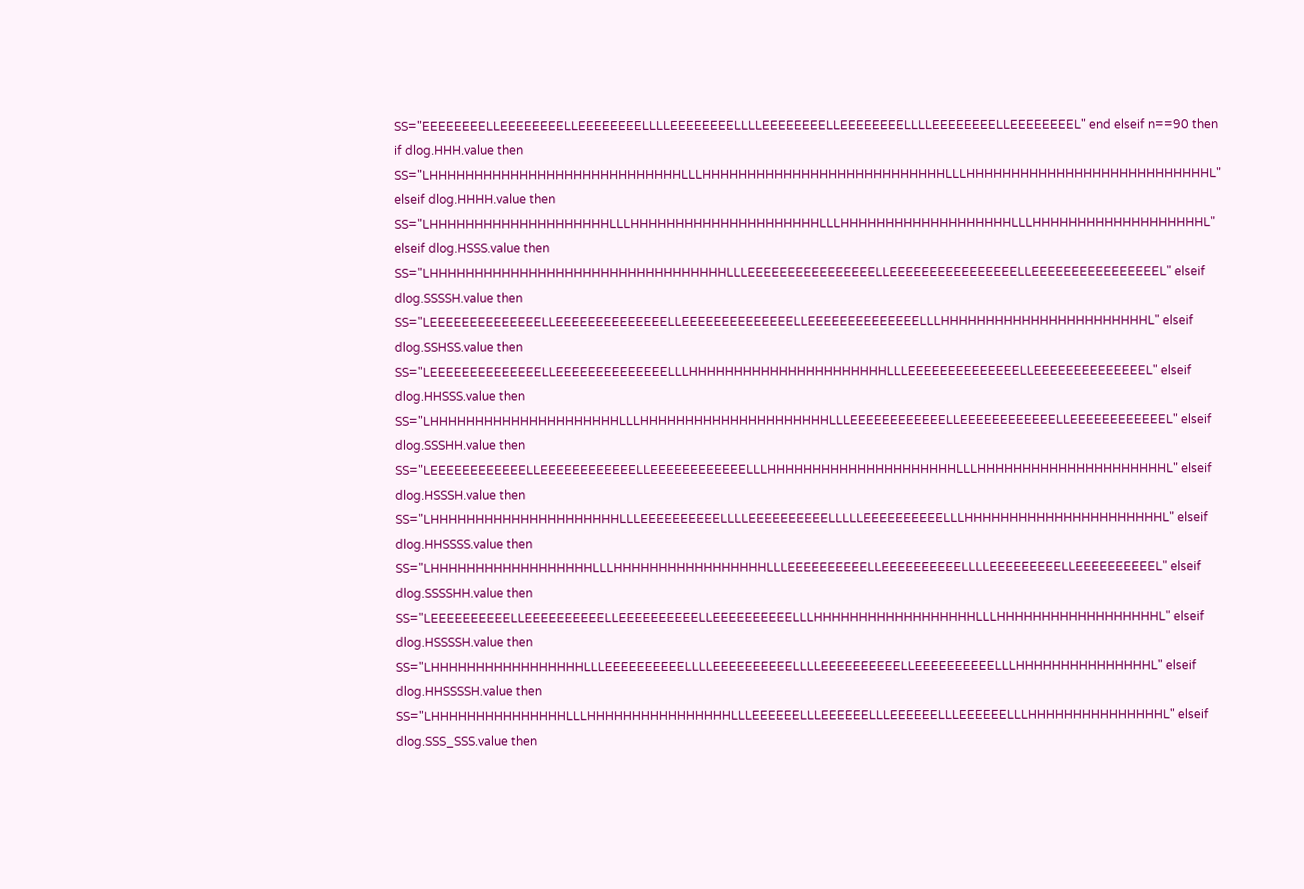SS="EEEEEEEELLEEEEEEEELLEEEEEEEELLLLEEEEEEEELLLLEEEEEEEELLEEEEEEEELLLLEEEEEEEELLEEEEEEEEL" end elseif n==90 then if dlog.HHH.value then SS="LHHHHHHHHHHHHHHHHHHHHHHHHHHHHLLLHHHHHHHHHHHHHHHHHHHHHHHHHHHLLLHHHHHHHHHHHHHHHHHHHHHHHHHHHL" elseif dlog.HHHH.value then SS="LHHHHHHHHHHHHHHHHHHHHLLLHHHHHHHHHHHHHHHHHHHHHLLLHHHHHHHHHHHHHHHHHHHLLLHHHHHHHHHHHHHHHHHHHL" elseif dlog.HSSS.value then SS="LHHHHHHHHHHHHHHHHHHHHHHHHHHHHHHHHHLLLEEEEEEEEEEEEEEEELLEEEEEEEEEEEEEEEELLEEEEEEEEEEEEEEEEL" elseif dlog.SSSSH.value then SS="LEEEEEEEEEEEEEELLEEEEEEEEEEEEEELLEEEEEEEEEEEEEELLEEEEEEEEEEEEEELLLHHHHHHHHHHHHHHHHHHHHHHHL" elseif dlog.SSHSS.value then SS="LEEEEEEEEEEEEEELLEEEEEEEEEEEEEELLLHHHHHHHHHHHHHHHHHHHHHHLLLEEEEEEEEEEEEEELLEEEEEEEEEEEEEEL" elseif dlog.HHSSS.value then SS="LHHHHHHHHHHHHHHHHHHHHHLLLHHHHHHHHHHHHHHHHHHHHHLLLEEEEEEEEEEEELLEEEEEEEEEEEELLEEEEEEEEEEEEL" elseif dlog.SSSHH.value then SS="LEEEEEEEEEEEELLEEEEEEEEEEEELLEEEEEEEEEEEELLLHHHHHHHHHHHHHHHHHHHHHLLLHHHHHHHHHHHHHHHHHHHHHL" elseif dlog.HSSSH.value then SS="LHHHHHHHHHHHHHHHHHHHHHLLLEEEEEEEEEELLLLEEEEEEEEEELLLLLEEEEEEEEEELLLHHHHHHHHHHHHHHHHHHHHHHL" elseif dlog.HHSSSS.value then SS="LHHHHHHHHHHHHHHHHHHLLLHHHHHHHHHHHHHHHHHLLLEEEEEEEEEELLEEEEEEEEEELLLLEEEEEEEEELLEEEEEEEEEEL" elseif dlog.SSSSHH.value then SS="LEEEEEEEEEELLEEEEEEEEEELLEEEEEEEEEELLEEEEEEEEEELLLHHHHHHHHHHHHHHHHHHLLLHHHHHHHHHHHHHHHHHHL" elseif dlog.HSSSSH.value then SS="LHHHHHHHHHHHHHHHHHLLLEEEEEEEEEELLLLEEEEEEEEEELLLLEEEEEEEEEELLEEEEEEEEEELLLHHHHHHHHHHHHHHHL" elseif dlog.HHSSSSH.value then SS="LHHHHHHHHHHHHHHHLLLHHHHHHHHHHHHHHHHLLLEEEEEELLLEEEEEELLLEEEEEELLLEEEEEELLLHHHHHHHHHHHHHHHL" elseif dlog.SSS_SSS.value then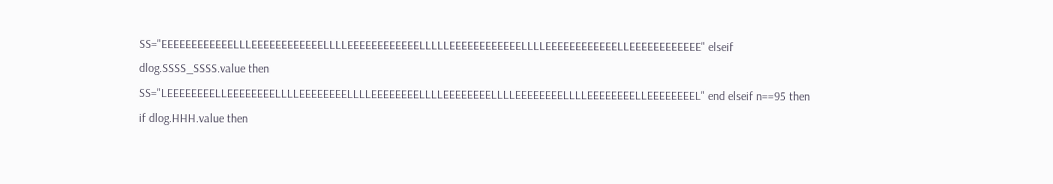SS="EEEEEEEEEEEELLLEEEEEEEEEEEELLLLEEEEEEEEEEEELLLLLEEEEEEEEEEEELLLLEEEEEEEEEEEELLEEEEEEEEEEEE" elseif dlog.SSSS_SSSS.value then SS="LEEEEEEEELLEEEEEEEELLLLEEEEEEEELLLLEEEEEEEELLLLEEEEEEEELLLLEEEEEEEELLLLEEEEEEEELLEEEEEEEEL" end elseif n==95 then if dlog.HHH.value then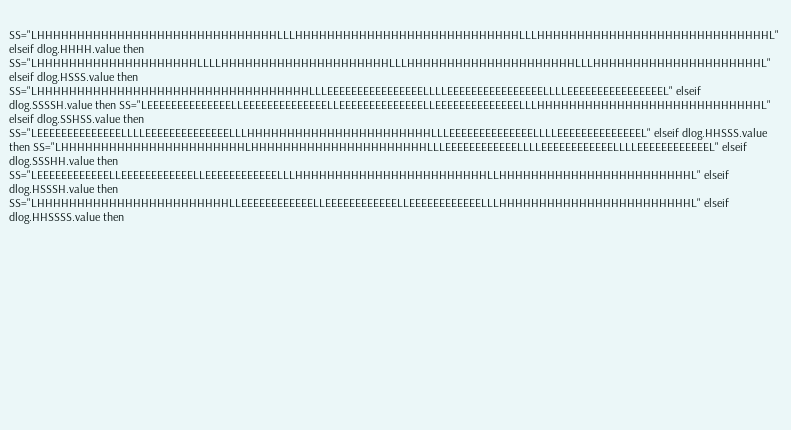SS="LHHHHHHHHHHHHHHHHHHHHHHHHHHHHHHLLLHHHHHHHHHHHHHHHHHHHHHHHHHHHHLLLHHHHHHHHHHHHHHHHHHHHHHHHHHHHHL" elseif dlog.HHHH.value then SS="LHHHHHHHHHHHHHHHHHHHHLLLLHHHHHHHHHHHHHHHHHHHHHLLLHHHHHHHHHHHHHHHHHHHHHLLLHHHHHHHHHHHHHHHHHHHHHL" elseif dlog.HSSS.value then SS="LHHHHHHHHHHHHHHHHHHHHHHHHHHHHHHHHHHLLLEEEEEEEEEEEEEEEELLLLEEEEEEEEEEEEEEEELLLLEEEEEEEEEEEEEEEEL" elseif dlog.SSSSH.value then SS="LEEEEEEEEEEEEEELLEEEEEEEEEEEEEELLEEEEEEEEEEEEEELLEEEEEEEEEEEEEELLLHHHHHHHHHHHHHHHHHHHHHHHHHHHHL" elseif dlog.SSHSS.value then SS="LEEEEEEEEEEEEEELLLLEEEEEEEEEEEEEELLLHHHHHHHHHHHHHHHHHHHHHHHLLLEEEEEEEEEEEEEELLLLEEEEEEEEEEEEEEL" elseif dlog.HHSSS.value then SS="LHHHHHHHHHHHHHHHHHHHHHHHLHHHHHHHHHHHHHHHHHHHHHHLLLEEEEEEEEEEEELLLLEEEEEEEEEEEELLLLEEEEEEEEEEEEL" elseif dlog.SSSHH.value then SS="LEEEEEEEEEEEELLEEEEEEEEEEEELLEEEEEEEEEEEELLLHHHHHHHHHHHHHHHHHHHHHHHHLLHHHHHHHHHHHHHHHHHHHHHHHHL" elseif dlog.HSSSH.value then SS="LHHHHHHHHHHHHHHHHHHHHHHHHLLEEEEEEEEEEEELLEEEEEEEEEEEELLEEEEEEEEEEEELLLHHHHHHHHHHHHHHHHHHHHHHHHL" elseif dlog.HHSSSS.value then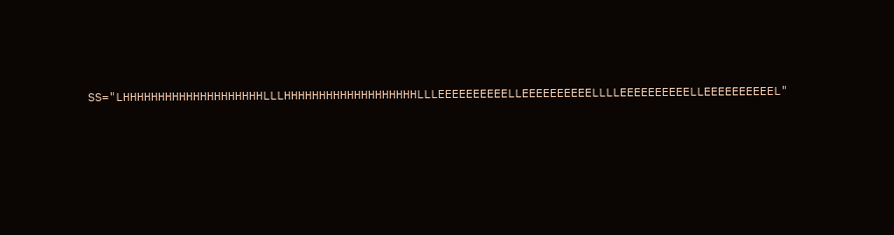SS="LHHHHHHHHHHHHHHHHHHHHLLLHHHHHHHHHHHHHHHHHHHLLLEEEEEEEEEELLEEEEEEEEEELLLLEEEEEEEEEELLEEEEEEEEEEL"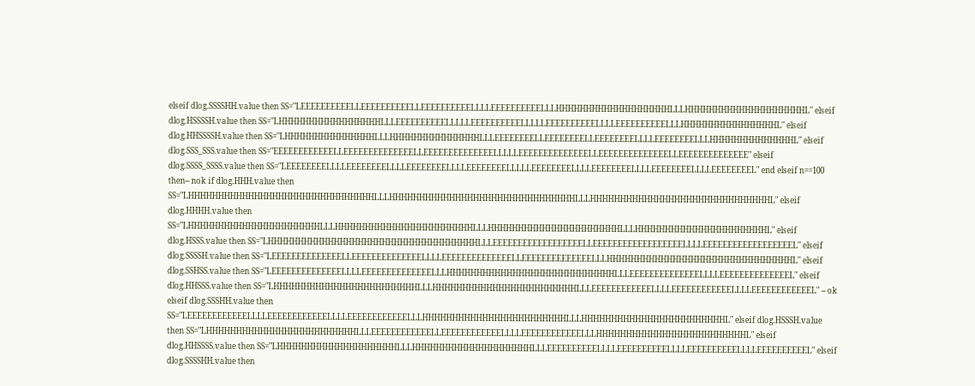elseif dlog.SSSSHH.value then SS="LEEEEEEEEEELLEEEEEEEEEELLEEEEEEEEEELLLLEEEEEEEEEELLLHHHHHHHHHHHHHHHHHHHLLLHHHHHHHHHHHHHHHHHHHHL" elseif dlog.HSSSSH.value then SS="LHHHHHHHHHHHHHHHHHLLLEEEEEEEEEELLLLLEEEEEEEEEELLLLLEEEEEEEEEELLLLEEEEEEEEEELLLHHHHHHHHHHHHHHHHL" elseif dlog.HHSSSSH.value then SS="LHHHHHHHHHHHHHHHLLLHHHHHHHHHHHHHHHLLLEEEEEEEELLEEEEEEEELLEEEEEEEELLLLEEEEEEEELLLHHHHHHHHHHHHHHL" elseif dlog.SSS_SSS.value then SS="EEEEEEEEEEEELLEEEEEEEEEEEEEELLEEEEEEEEEEEEEELLLLLEEEEEEEEEEEEEELLEEEEEEEEEEEEEELLEEEEEEEEEEEEEE" elseif dlog.SSSS_SSSS.value then SS="LEEEEEEEELLLLEEEEEEEELLLLEEEEEEEELLLLEEEEEEEELLLLLEEEEEEEELLLLEEEEEEEELLLLEEEEEEEELLLLEEEEEEEEL" end elseif n==100 then-- nok if dlog.HHH.value then SS="LHHHHHHHHHHHHHHHHHHHHHHHHHHHHHHHLLLHHHHHHHHHHHHHHHHHHHHHHHHHHHHHHHLLLHHHHHHHHHHHHHHHHHHHHHHHHHHHHHHL" elseif dlog.HHHH.value then SS="LHHHHHHHHHHHHHHHHHHHHHHLLLHHHHHHHHHHHHHHHHHHHHHHHLLLHHHHHHHHHHHHHHHHHHHHHHLLLHHHHHHHHHHHHHHHHHHHHHHL" elseif dlog.HSSS.value then SS="LHHHHHHHHHHHHHHHHHHHHHHHHHHHHHHHHHHHLLLEEEEEEEEEEEEEEEEEELLEEEEEEEEEEEEEEEEEELLLLEEEEEEEEEEEEEEEEEEL" elseif dlog.SSSSH.value then SS="LEEEEEEEEEEEEEELLEEEEEEEEEEEEEELLLLEEEEEEEEEEEEEELLEEEEEEEEEEEEEELLLHHHHHHHHHHHHHHHHHHHHHHHHHHHHHHHL" elseif dlog.SSHSS.value then SS="LEEEEEEEEEEEEEELLLLEEEEEEEEEEEEEELLLHHHHHHHHHHHHHHHHHHHHHHHHHHHHLLLEEEEEEEEEEEEEELLLLEEEEEEEEEEEEEEL" elseif dlog.HHSSS.value then SS="LHHHHHHHHHHHHHHHHHHHHHHHHLLLHHHHHHHHHHHHHHHHHHHHHHHHLLLEEEEEEEEEEEELLLLEEEEEEEEEEEELLLLEEEEEEEEEEEEL" -- ok elseif dlog.SSSHH.value then SS="LEEEEEEEEEEEELLLLEEEEEEEEEEEELLLLEEEEEEEEEEEELLLHHHHHHHHHHHHHHHHHHHHHHHHLLLHHHHHHHHHHHHHHHHHHHHHHHHL" elseif dlog.HSSSH.value then SS="LHHHHHHHHHHHHHHHHHHHHHHHHHLLLEEEEEEEEEEEELLEEEEEEEEEEEELLLLEEEEEEEEEEEELLLHHHHHHHHHHHHHHHHHHHHHHHHHL" elseif dlog.HHSSSS.value then SS="LHHHHHHHHHHHHHHHHHHHHLLLHHHHHHHHHHHHHHHHHHHHLLLEEEEEEEEEELLLLEEEEEEEEEELLLLEEEEEEEEEELLLLEEEEEEEEEEL" elseif dlog.SSSSHH.value then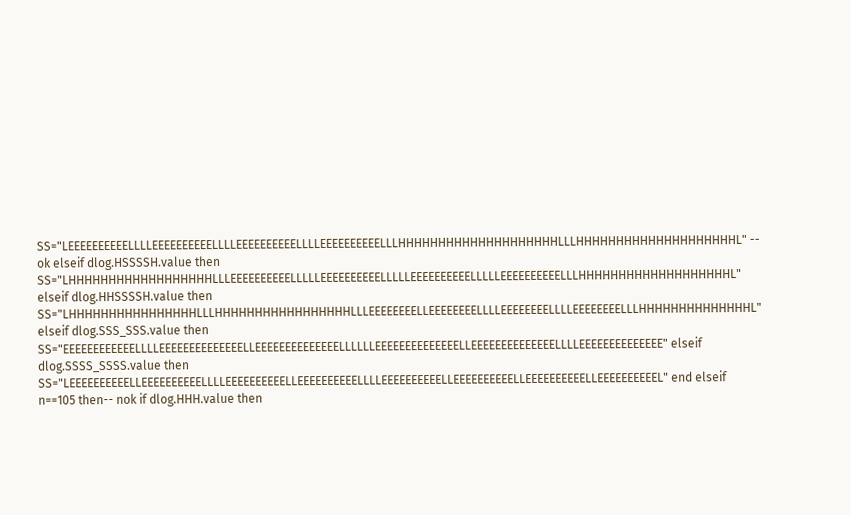SS="LEEEEEEEEEELLLLEEEEEEEEEELLLLEEEEEEEEEELLLLEEEEEEEEEELLLHHHHHHHHHHHHHHHHHHHHLLLHHHHHHHHHHHHHHHHHHHHL" -- ok elseif dlog.HSSSSH.value then SS="LHHHHHHHHHHHHHHHHHHLLLEEEEEEEEEELLLLLEEEEEEEEEELLLLLEEEEEEEEEELLLLLEEEEEEEEEELLLHHHHHHHHHHHHHHHHHHHL" elseif dlog.HHSSSSH.value then SS="LHHHHHHHHHHHHHHHHLLLHHHHHHHHHHHHHHHHHLLLEEEEEEEELLEEEEEEEELLLLEEEEEEEELLLLEEEEEEEELLLHHHHHHHHHHHHHHL" elseif dlog.SSS_SSS.value then SS="EEEEEEEEEEEELLLLEEEEEEEEEEEEEELLEEEEEEEEEEEEEELLLLLLEEEEEEEEEEEEEELLEEEEEEEEEEEEEELLLLEEEEEEEEEEEEEE" elseif dlog.SSSS_SSSS.value then SS="LEEEEEEEEEELLEEEEEEEEEELLLLEEEEEEEEEELLEEEEEEEEEELLLLEEEEEEEEEELLEEEEEEEEEELLEEEEEEEEEELLEEEEEEEEEEL" end elseif n==105 then-- nok if dlog.HHH.value then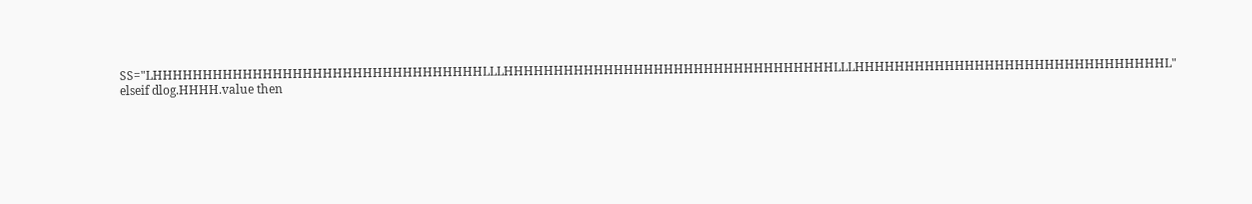SS="LHHHHHHHHHHHHHHHHHHHHHHHHHHHHHHHHHLLLHHHHHHHHHHHHHHHHHHHHHHHHHHHHHHHHHLLLHHHHHHHHHHHHHHHHHHHHHHHHHHHHHHHL" elseif dlog.HHHH.value then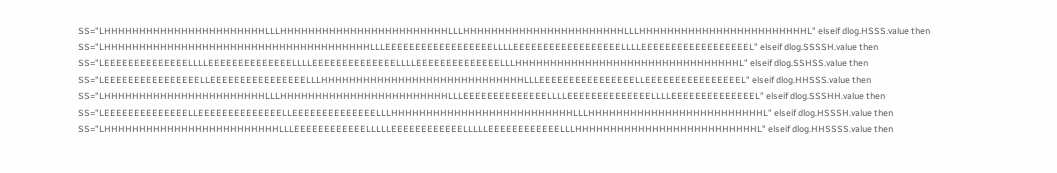SS="LHHHHHHHHHHHHHHHHHHHHHHHLLLHHHHHHHHHHHHHHHHHHHHHHHHLLLHHHHHHHHHHHHHHHHHHHHHHHLLLHHHHHHHHHHHHHHHHHHHHHHHHL" elseif dlog.HSSS.value then SS="LHHHHHHHHHHHHHHHHHHHHHHHHHHHHHHHHHHHHHHLLLEEEEEEEEEEEEEEEEEELLLLEEEEEEEEEEEEEEEEEELLLLEEEEEEEEEEEEEEEEEEL" elseif dlog.SSSSH.value then SS="LEEEEEEEEEEEEEELLLLEEEEEEEEEEEEEELLLLEEEEEEEEEEEEEELLLLEEEEEEEEEEEEEELLLHHHHHHHHHHHHHHHHHHHHHHHHHHHHHHHHL" elseif dlog.SSHSS.value then SS="LEEEEEEEEEEEEEEEELLEEEEEEEEEEEEEEEELLLHHHHHHHHHHHHHHHHHHHHHHHHHHHHHLLLEEEEEEEEEEEEEEEELLEEEEEEEEEEEEEEEEL" elseif dlog.HHSSS.value then SS="LHHHHHHHHHHHHHHHHHHHHHHHLLLHHHHHHHHHHHHHHHHHHHHHHHHLLLEEEEEEEEEEEEEELLLLEEEEEEEEEEEEEELLLLEEEEEEEEEEEEEEL" elseif dlog.SSSHH.value then SS="LEEEEEEEEEEEEEELLEEEEEEEEEEEEEELLEEEEEEEEEEEEEELLLHHHHHHHHHHHHHHHHHHHHHHHHHHLLLHHHHHHHHHHHHHHHHHHHHHHHHHL" elseif dlog.HSSSH.value then SS="LHHHHHHHHHHHHHHHHHHHHHHHHHLLLEEEEEEEEEEEELLLLLEEEEEEEEEEEELLLLLEEEEEEEEEEEELLLHHHHHHHHHHHHHHHHHHHHHHHHHHL" elseif dlog.HHSSSS.value then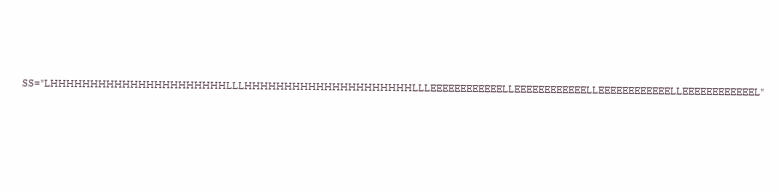SS="LHHHHHHHHHHHHHHHHHHHHHHLLLHHHHHHHHHHHHHHHHHHHHHLLLEEEEEEEEEEEELLEEEEEEEEEEEELLEEEEEEEEEEEELLEEEEEEEEEEEEL"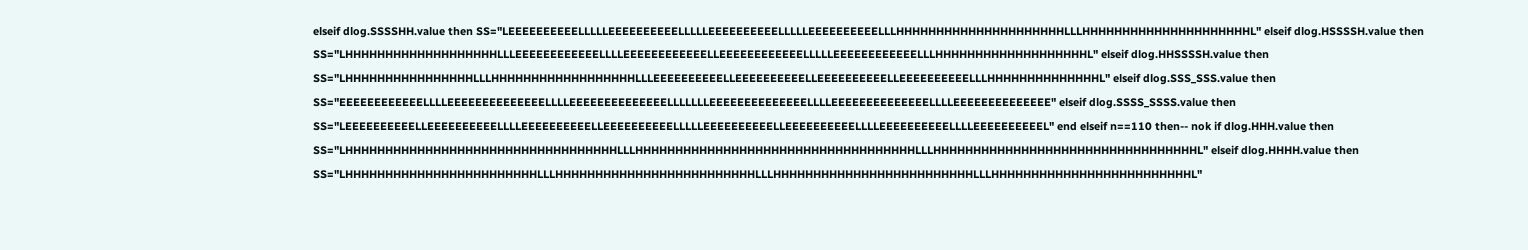elseif dlog.SSSSHH.value then SS="LEEEEEEEEEELLLLLEEEEEEEEEELLLLLEEEEEEEEEELLLLLEEEEEEEEEELLLHHHHHHHHHHHHHHHHHHHHHLLLHHHHHHHHHHHHHHHHHHHHHL" elseif dlog.HSSSSH.value then SS="LHHHHHHHHHHHHHHHHHHHLLLEEEEEEEEEEEELLLLEEEEEEEEEEEELLEEEEEEEEEEEELLLLLEEEEEEEEEEEELLLHHHHHHHHHHHHHHHHHHHL" elseif dlog.HHSSSSH.value then SS="LHHHHHHHHHHHHHHHHLLLHHHHHHHHHHHHHHHHHHLLLEEEEEEEEEELLEEEEEEEEEELLEEEEEEEEEELLEEEEEEEEEELLLHHHHHHHHHHHHHHL" elseif dlog.SSS_SSS.value then SS="EEEEEEEEEEEELLLLEEEEEEEEEEEEEELLLLEEEEEEEEEEEEEELLLLLLLEEEEEEEEEEEEEELLLLEEEEEEEEEEEEEELLLLEEEEEEEEEEEEEE" elseif dlog.SSSS_SSSS.value then SS="LEEEEEEEEEELLEEEEEEEEEELLLLEEEEEEEEEELLEEEEEEEEEELLLLLEEEEEEEEEELLEEEEEEEEEELLLLEEEEEEEEEELLLLEEEEEEEEEEL" end elseif n==110 then-- nok if dlog.HHH.value then SS="LHHHHHHHHHHHHHHHHHHHHHHHHHHHHHHHHHHLLLHHHHHHHHHHHHHHHHHHHHHHHHHHHHHHHHHHHLLLHHHHHHHHHHHHHHHHHHHHHHHHHHHHHHHHHL" elseif dlog.HHHH.value then SS="LHHHHHHHHHHHHHHHHHHHHHHHHLLLHHHHHHHHHHHHHHHHHHHHHHHHHLLLHHHHHHHHHHHHHHHHHHHHHHHHHLLLHHHHHHHHHHHHHHHHHHHHHHHHHL"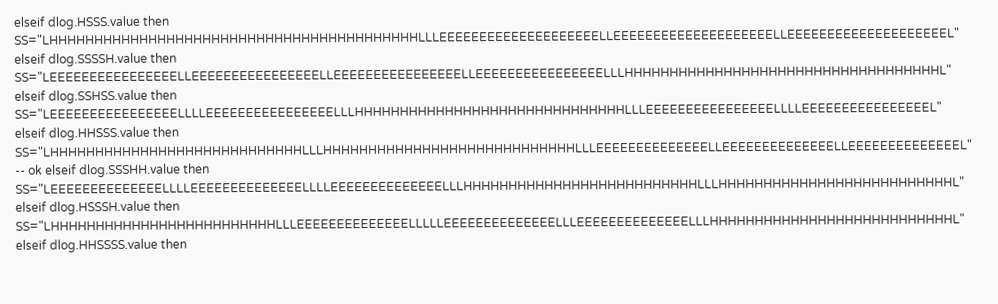elseif dlog.HSSS.value then SS="LHHHHHHHHHHHHHHHHHHHHHHHHHHHHHHHHHHHHHHHHHLLLEEEEEEEEEEEEEEEEEEEELLEEEEEEEEEEEEEEEEEEEELLEEEEEEEEEEEEEEEEEEEEL" elseif dlog.SSSSH.value then SS="LEEEEEEEEEEEEEEEELLEEEEEEEEEEEEEEEELLEEEEEEEEEEEEEEEELLEEEEEEEEEEEEEEEELLLHHHHHHHHHHHHHHHHHHHHHHHHHHHHHHHHHHHL" elseif dlog.SSHSS.value then SS="LEEEEEEEEEEEEEEEELLLLEEEEEEEEEEEEEEEELLLHHHHHHHHHHHHHHHHHHHHHHHHHHHHHHLLLEEEEEEEEEEEEEEEELLLLEEEEEEEEEEEEEEEEL" elseif dlog.HHSSS.value then SS="LHHHHHHHHHHHHHHHHHHHHHHHHHHHHLLLHHHHHHHHHHHHHHHHHHHHHHHHHHHHLLLEEEEEEEEEEEEEELLEEEEEEEEEEEEEELLEEEEEEEEEEEEEEL" -- ok elseif dlog.SSSHH.value then SS="LEEEEEEEEEEEEEELLLLEEEEEEEEEEEEEELLLLEEEEEEEEEEEEEELLLHHHHHHHHHHHHHHHHHHHHHHHHHHLLLHHHHHHHHHHHHHHHHHHHHHHHHHHL" elseif dlog.HSSSH.value then SS="LHHHHHHHHHHHHHHHHHHHHHHHHHLLLEEEEEEEEEEEEEELLLLLEEEEEEEEEEEEEELLLEEEEEEEEEEEEEELLLHHHHHHHHHHHHHHHHHHHHHHHHHHHL" elseif dlog.HHSSSS.value then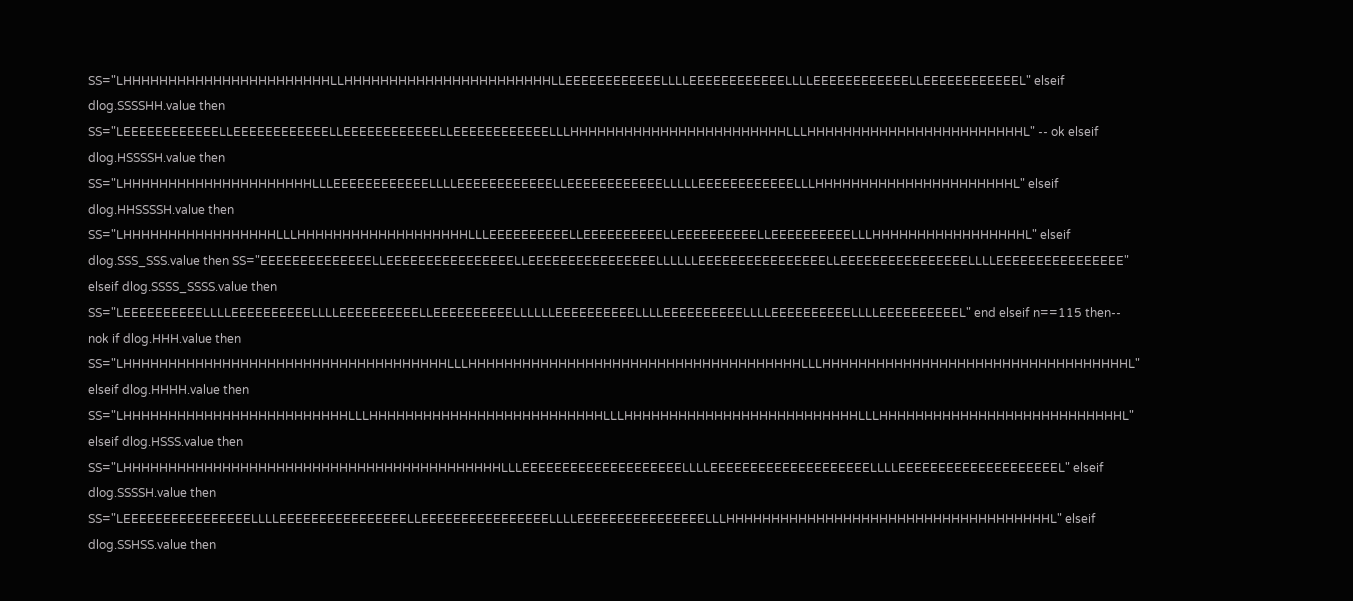SS="LHHHHHHHHHHHHHHHHHHHHHHHLLHHHHHHHHHHHHHHHHHHHHHHHLLEEEEEEEEEEEELLLLEEEEEEEEEEEELLLLEEEEEEEEEEEELLEEEEEEEEEEEEL" elseif dlog.SSSSHH.value then SS="LEEEEEEEEEEEELLEEEEEEEEEEEELLEEEEEEEEEEEELLEEEEEEEEEEEELLLHHHHHHHHHHHHHHHHHHHHHHHHLLLHHHHHHHHHHHHHHHHHHHHHHHHL" -- ok elseif dlog.HSSSSH.value then SS="LHHHHHHHHHHHHHHHHHHHHHLLLEEEEEEEEEEEELLLLEEEEEEEEEEEELLEEEEEEEEEEEELLLLLEEEEEEEEEEEELLLHHHHHHHHHHHHHHHHHHHHHHL" elseif dlog.HHSSSSH.value then SS="LHHHHHHHHHHHHHHHHHLLLHHHHHHHHHHHHHHHHHHHLLLEEEEEEEEEELLEEEEEEEEEELLEEEEEEEEEELLEEEEEEEEEELLLHHHHHHHHHHHHHHHHHL" elseif dlog.SSS_SSS.value then SS="EEEEEEEEEEEEEELLEEEEEEEEEEEEEEEELLEEEEEEEEEEEEEEEELLLLLLEEEEEEEEEEEEEEEELLEEEEEEEEEEEEEEEELLLLEEEEEEEEEEEEEEEE" elseif dlog.SSSS_SSSS.value then SS="LEEEEEEEEEELLLLEEEEEEEEEELLLLEEEEEEEEEELLEEEEEEEEEELLLLLLEEEEEEEEEELLLLEEEEEEEEEELLLLEEEEEEEEEELLLLEEEEEEEEEEL" end elseif n==115 then-- nok if dlog.HHH.value then SS="LHHHHHHHHHHHHHHHHHHHHHHHHHHHHHHHHHHHHLLLHHHHHHHHHHHHHHHHHHHHHHHHHHHHHHHHHHHHHLLLHHHHHHHHHHHHHHHHHHHHHHHHHHHHHHHHHHL" elseif dlog.HHHH.value then SS="LHHHHHHHHHHHHHHHHHHHHHHHHHLLLHHHHHHHHHHHHHHHHHHHHHHHHHHLLLHHHHHHHHHHHHHHHHHHHHHHHHHHLLLHHHHHHHHHHHHHHHHHHHHHHHHHHHL" elseif dlog.HSSS.value then SS="LHHHHHHHHHHHHHHHHHHHHHHHHHHHHHHHHHHHHHHHHHHLLLEEEEEEEEEEEEEEEEEEEELLLLEEEEEEEEEEEEEEEEEEEELLLLEEEEEEEEEEEEEEEEEEEEL" elseif dlog.SSSSH.value then SS="LEEEEEEEEEEEEEEEELLLLEEEEEEEEEEEEEEEELLEEEEEEEEEEEEEEEELLLLEEEEEEEEEEEEEEEELLLHHHHHHHHHHHHHHHHHHHHHHHHHHHHHHHHHHHHL" elseif dlog.SSHSS.value then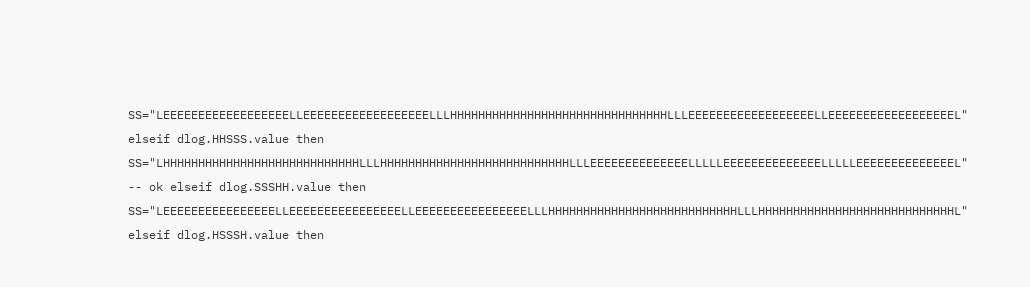SS="LEEEEEEEEEEEEEEEEEELLEEEEEEEEEEEEEEEEEELLLHHHHHHHHHHHHHHHHHHHHHHHHHHHHHHHLLLEEEEEEEEEEEEEEEEEELLEEEEEEEEEEEEEEEEEEL" elseif dlog.HHSSS.value then SS="LHHHHHHHHHHHHHHHHHHHHHHHHHHHHLLLHHHHHHHHHHHHHHHHHHHHHHHHHHHLLLEEEEEEEEEEEEEELLLLLEEEEEEEEEEEEEELLLLLEEEEEEEEEEEEEEL" -- ok elseif dlog.SSSHH.value then SS="LEEEEEEEEEEEEEEEELLEEEEEEEEEEEEEEEELLEEEEEEEEEEEEEEEELLLHHHHHHHHHHHHHHHHHHHHHHHHHHHLLLHHHHHHHHHHHHHHHHHHHHHHHHHHHHL" elseif dlog.HSSSH.value then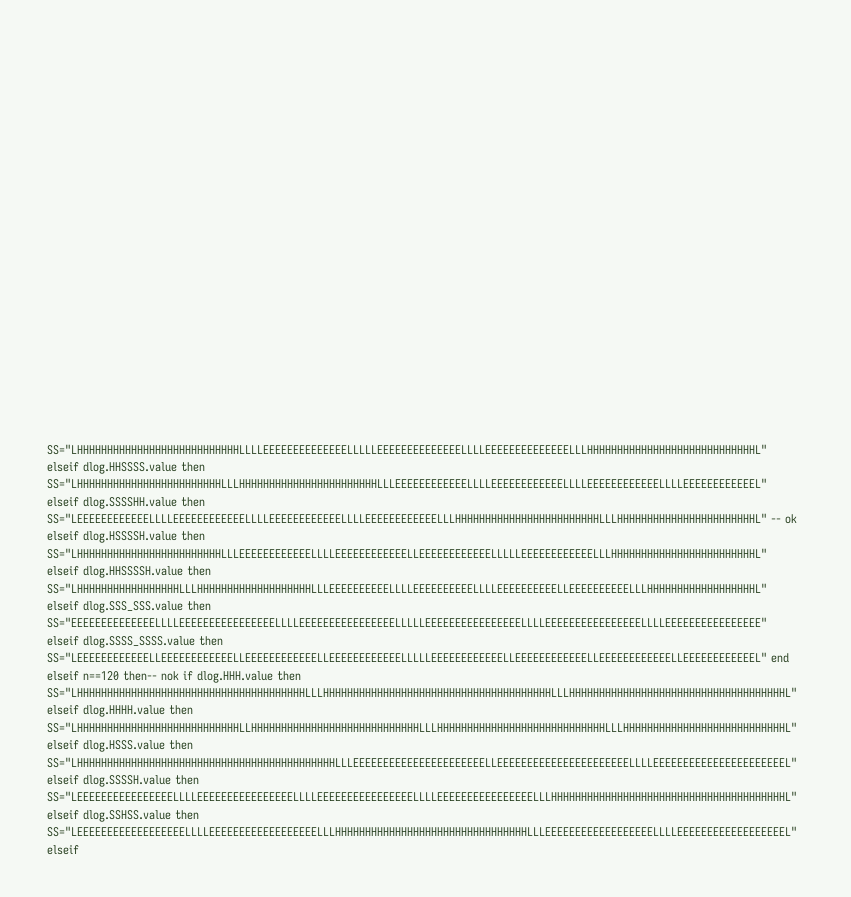SS="LHHHHHHHHHHHHHHHHHHHHHHHHHHHLLLLEEEEEEEEEEEEEELLLLLEEEEEEEEEEEEEELLLLEEEEEEEEEEEEEELLLHHHHHHHHHHHHHHHHHHHHHHHHHHHHL" elseif dlog.HHSSSS.value then SS="LHHHHHHHHHHHHHHHHHHHHHHHHLLLHHHHHHHHHHHHHHHHHHHHHHHLLLEEEEEEEEEEEELLLLEEEEEEEEEEEELLLLEEEEEEEEEEEELLLLEEEEEEEEEEEEL" elseif dlog.SSSSHH.value then SS="LEEEEEEEEEEEELLLLEEEEEEEEEEEELLLLEEEEEEEEEEEELLLLEEEEEEEEEEEELLLHHHHHHHHHHHHHHHHHHHHHHHHLLLHHHHHHHHHHHHHHHHHHHHHHHL" -- ok elseif dlog.HSSSSH.value then SS="LHHHHHHHHHHHHHHHHHHHHHHHHLLLEEEEEEEEEEEELLLLEEEEEEEEEEEELLEEEEEEEEEEEELLLLLEEEEEEEEEEEELLLHHHHHHHHHHHHHHHHHHHHHHHHL" elseif dlog.HHSSSSH.value then SS="LHHHHHHHHHHHHHHHHHLLLHHHHHHHHHHHHHHHHHHHLLLEEEEEEEEEELLLLEEEEEEEEEELLLLEEEEEEEEEELLEEEEEEEEEELLLHHHHHHHHHHHHHHHHHHL" elseif dlog.SSS_SSS.value then SS="EEEEEEEEEEEEEELLLLEEEEEEEEEEEEEEEELLLLEEEEEEEEEEEEEEEELLLLLEEEEEEEEEEEEEEEELLLLEEEEEEEEEEEEEEEELLLLEEEEEEEEEEEEEEEE" elseif dlog.SSSS_SSSS.value then SS="LEEEEEEEEEEEELLEEEEEEEEEEEELLEEEEEEEEEEEELLEEEEEEEEEEEELLLLLEEEEEEEEEEEELLEEEEEEEEEEEELLEEEEEEEEEEEELLEEEEEEEEEEEEL" end elseif n==120 then-- nok if dlog.HHH.value then SS="LHHHHHHHHHHHHHHHHHHHHHHHHHHHHHHHHHHHHHHLLLHHHHHHHHHHHHHHHHHHHHHHHHHHHHHHHHHHHHHHLLLHHHHHHHHHHHHHHHHHHHHHHHHHHHHHHHHHHHHL" elseif dlog.HHHH.value then SS="LHHHHHHHHHHHHHHHHHHHHHHHHHHHLLHHHHHHHHHHHHHHHHHHHHHHHHHHHHLLLHHHHHHHHHHHHHHHHHHHHHHHHHHHHLLLHHHHHHHHHHHHHHHHHHHHHHHHHHHL" elseif dlog.HSSS.value then SS="LHHHHHHHHHHHHHHHHHHHHHHHHHHHHHHHHHHHHHHHHHHHLLLEEEEEEEEEEEEEEEEEEEEEELLEEEEEEEEEEEEEEEEEEEEEELLLLEEEEEEEEEEEEEEEEEEEEEEL" elseif dlog.SSSSH.value then SS="LEEEEEEEEEEEEEEEELLLLEEEEEEEEEEEEEEEELLLLEEEEEEEEEEEEEEEELLLLEEEEEEEEEEEEEEEELLLHHHHHHHHHHHHHHHHHHHHHHHHHHHHHHHHHHHHHHHL" elseif dlog.SSHSS.value then SS="LEEEEEEEEEEEEEEEEEELLLLEEEEEEEEEEEEEEEEEELLLHHHHHHHHHHHHHHHHHHHHHHHHHHHHHHHHLLLEEEEEEEEEEEEEEEEEELLLLEEEEEEEEEEEEEEEEEEL" elseif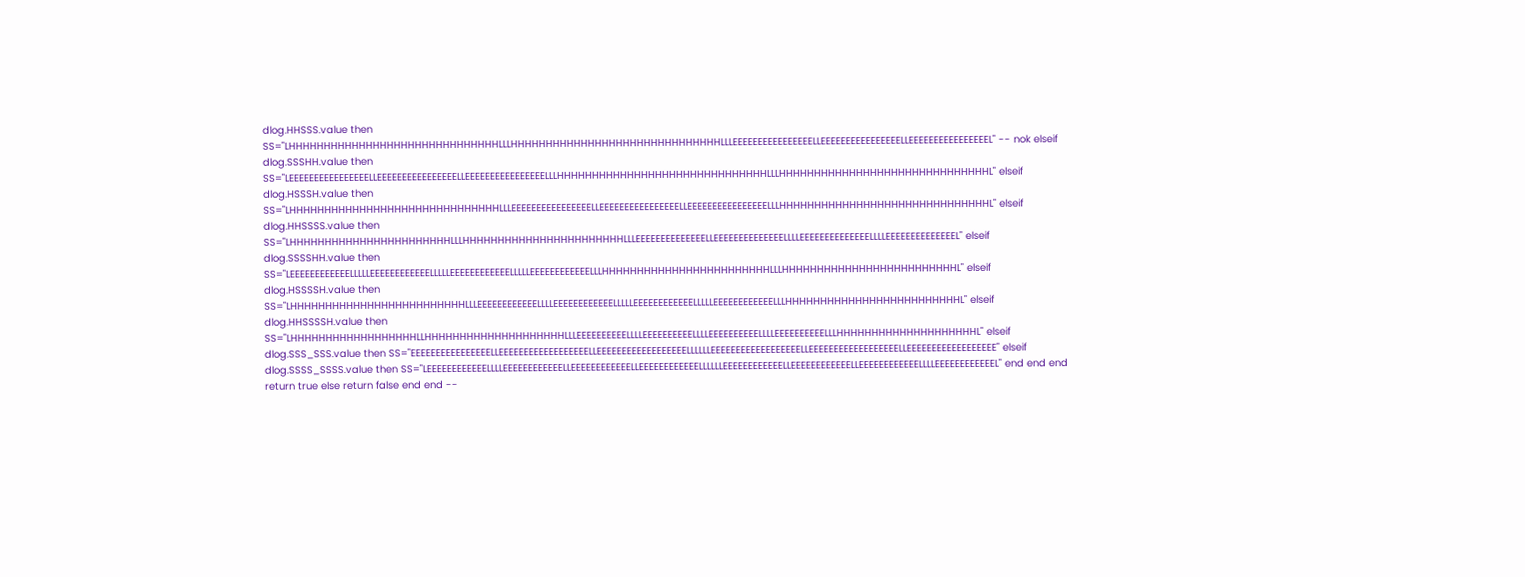dlog.HHSSS.value then SS="LHHHHHHHHHHHHHHHHHHHHHHHHHHHHHHLLLHHHHHHHHHHHHHHHHHHHHHHHHHHHHHHLLLEEEEEEEEEEEEEEEELLEEEEEEEEEEEEEEEELLEEEEEEEEEEEEEEEEL" -- nok elseif dlog.SSSHH.value then SS="LEEEEEEEEEEEEEEEELLEEEEEEEEEEEEEEEELLEEEEEEEEEEEEEEEELLLHHHHHHHHHHHHHHHHHHHHHHHHHHHHHHLLLHHHHHHHHHHHHHHHHHHHHHHHHHHHHHHL" elseif dlog.HSSSH.value then SS="LHHHHHHHHHHHHHHHHHHHHHHHHHHHHHHLLLEEEEEEEEEEEEEEEELLEEEEEEEEEEEEEEEELLEEEEEEEEEEEEEEEELLLHHHHHHHHHHHHHHHHHHHHHHHHHHHHHHL" elseif dlog.HHSSSS.value then SS="LHHHHHHHHHHHHHHHHHHHHHHHLLLHHHHHHHHHHHHHHHHHHHHHHHLLLEEEEEEEEEEEEEELLEEEEEEEEEEEEEELLLLEEEEEEEEEEEEEELLLLEEEEEEEEEEEEEEL" elseif dlog.SSSSHH.value then SS="LEEEEEEEEEEEELLLLLEEEEEEEEEEEELLLLLEEEEEEEEEEEELLLLLEEEEEEEEEEEELLLHHHHHHHHHHHHHHHHHHHHHHHHLLLHHHHHHHHHHHHHHHHHHHHHHHHHL" elseif dlog.HSSSSH.value then SS="LHHHHHHHHHHHHHHHHHHHHHHHHHLLLEEEEEEEEEEEELLLLEEEEEEEEEEEELLLLLEEEEEEEEEEEELLLLLEEEEEEEEEEEELLLHHHHHHHHHHHHHHHHHHHHHHHHHL" elseif dlog.HHSSSSH.value then SS="LHHHHHHHHHHHHHHHHHHLLHHHHHHHHHHHHHHHHHHHHLLLEEEEEEEEEELLLLEEEEEEEEEELLLLEEEEEEEEEELLLLEEEEEEEEEELLLHHHHHHHHHHHHHHHHHHHHL" elseif dlog.SSS_SSS.value then SS="EEEEEEEEEEEEEEEELLEEEEEEEEEEEEEEEEEELLEEEEEEEEEEEEEEEEEELLLLLLEEEEEEEEEEEEEEEEEELLEEEEEEEEEEEEEEEEEELLEEEEEEEEEEEEEEEEEE" elseif dlog.SSSS_SSSS.value then SS="LEEEEEEEEEEEELLLLEEEEEEEEEEEELLEEEEEEEEEEEELLEEEEEEEEEEEELLLLLLEEEEEEEEEEEELLEEEEEEEEEEEELLEEEEEEEEEEEELLLLEEEEEEEEEEEEL" end end end return true else return false end end --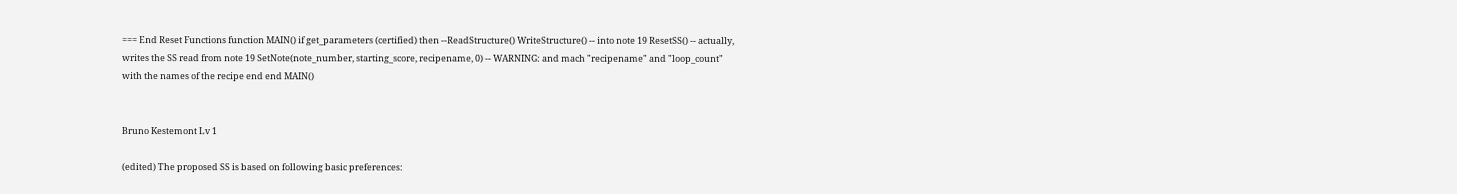=== End Reset Functions function MAIN() if get_parameters (certified) then --ReadStructure() WriteStructure() -- into note 19 ResetSS() -- actually, writes the SS read from note 19 SetNote(note_number, starting_score, recipename, 0) -- WARNING: and mach "recipename" and "loop_count" with the names of the recipe end end MAIN()


Bruno Kestemont Lv 1

(edited) The proposed SS is based on following basic preferences: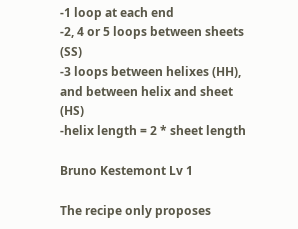-1 loop at each end
-2, 4 or 5 loops between sheets (SS)
-3 loops between helixes (HH), and between helix and sheet (HS)
-helix length = 2 * sheet length

Bruno Kestemont Lv 1

The recipe only proposes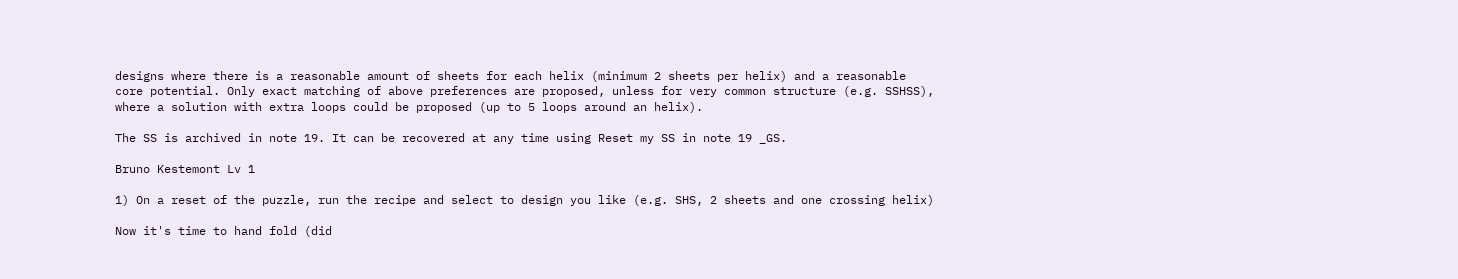designs where there is a reasonable amount of sheets for each helix (minimum 2 sheets per helix) and a reasonable core potential. Only exact matching of above preferences are proposed, unless for very common structure (e.g. SSHSS), where a solution with extra loops could be proposed (up to 5 loops around an helix).

The SS is archived in note 19. It can be recovered at any time using Reset my SS in note 19 _GS.

Bruno Kestemont Lv 1

1) On a reset of the puzzle, run the recipe and select to design you like (e.g. SHS, 2 sheets and one crossing helix)

Now it's time to hand fold (did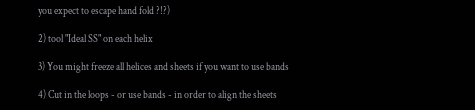you expect to escape hand fold ?!?)

2) tool "Ideal SS" on each helix

3) You might freeze all helices and sheets if you want to use bands

4) Cut in the loops - or use bands - in order to align the sheets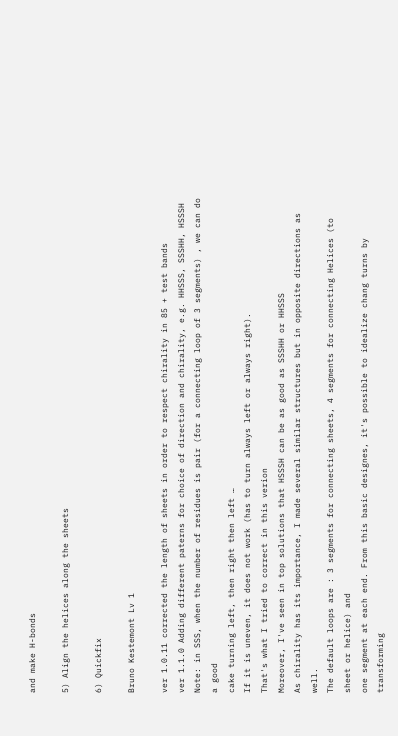and make H-bonds

5) Align the helices along the sheets

6) Quickfix

Bruno Kestemont Lv 1

ver 1.0.11 corrected the length of sheets in order to respect chirality in 85 + test bands
ver 1.1.0 Adding different paterns for choice of direction and chirality, e.g. HHSSS, SSSHH, HSSSH
Note: in SSS, when the number of residues is pair (for a connecting loop of 3 segments) , we can do a good
cake turning left, then right then left …
If it is uneven, it does not work (has to turn always left or always right).
That's what I tried to correct in this verion
Moreover, I've seen in top solutions that HSSSH can be as good as SSSHH or HHSSS
As chirality has its importance, I made several similar structures but in opposite directions as well.
The default loops are : 3 segments for connecting sheets, 4 segments for connecting Helices (to sheet or helice) and
one segment at each end. From this basic designes, it's possible to idealize chang turns by transforming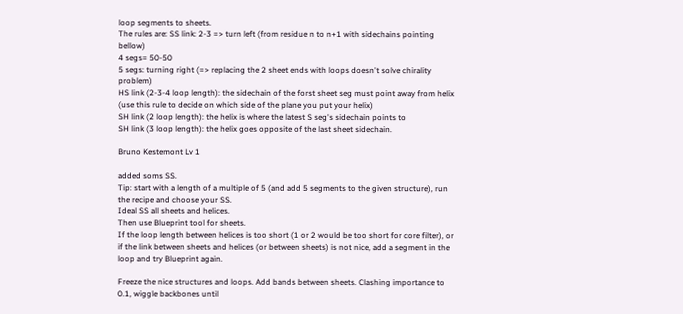loop segments to sheets.
The rules are: SS link: 2-3 => turn left (from residue n to n+1 with sidechains pointing bellow)
4 segs= 50-50
5 segs: turning right (=> replacing the 2 sheet ends with loops doesn't solve chirality problem)
HS link (2-3-4 loop length): the sidechain of the forst sheet seg must point away from helix
(use this rule to decide on which side of the plane you put your helix)
SH link (2 loop length): the helix is where the latest S seg's sidechain points to
SH link (3 loop length): the helix goes opposite of the last sheet sidechain.

Bruno Kestemont Lv 1

added soms SS.
Tip: start with a length of a multiple of 5 (and add 5 segments to the given structure), run the recipe and choose your SS.
Ideal SS all sheets and helices.
Then use Blueprint tool for sheets.
If the loop length between helices is too short (1 or 2 would be too short for core filter), or if the link between sheets and helices (or between sheets) is not nice, add a segment in the loop and try Blueprint again.

Freeze the nice structures and loops. Add bands between sheets. Clashing importance to 0.1, wiggle backbones until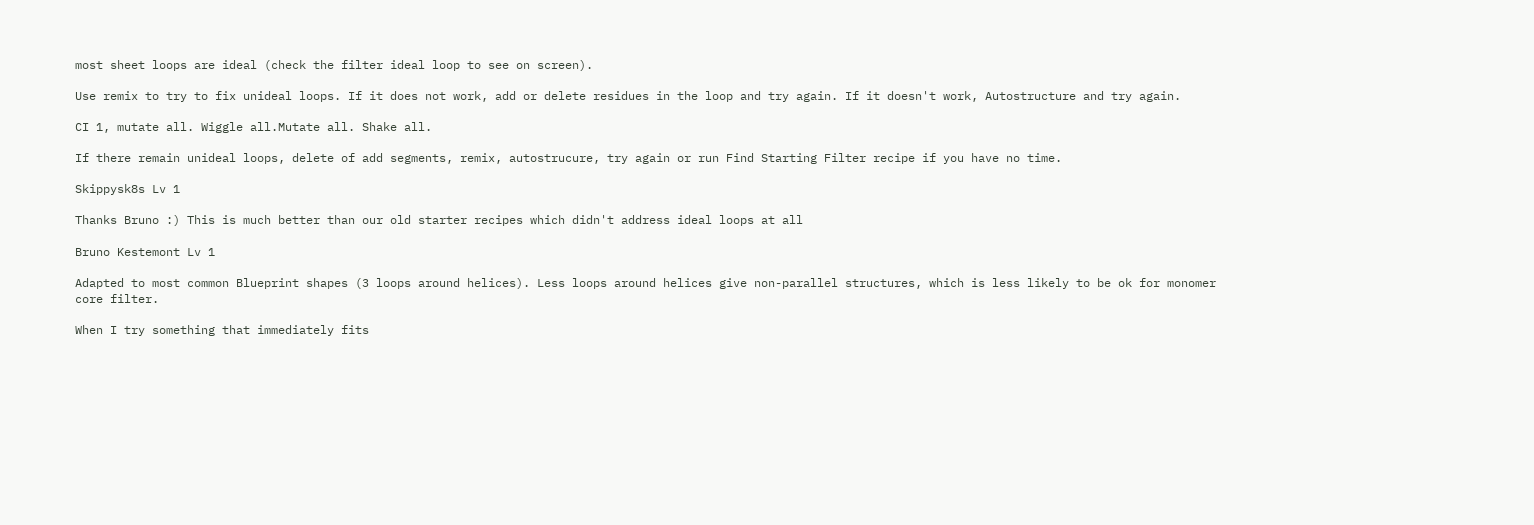most sheet loops are ideal (check the filter ideal loop to see on screen).

Use remix to try to fix unideal loops. If it does not work, add or delete residues in the loop and try again. If it doesn't work, Autostructure and try again.

CI 1, mutate all. Wiggle all.Mutate all. Shake all.

If there remain unideal loops, delete of add segments, remix, autostrucure, try again or run Find Starting Filter recipe if you have no time.

Skippysk8s Lv 1

Thanks Bruno :) This is much better than our old starter recipes which didn't address ideal loops at all

Bruno Kestemont Lv 1

Adapted to most common Blueprint shapes (3 loops around helices). Less loops around helices give non-parallel structures, which is less likely to be ok for monomer core filter.

When I try something that immediately fits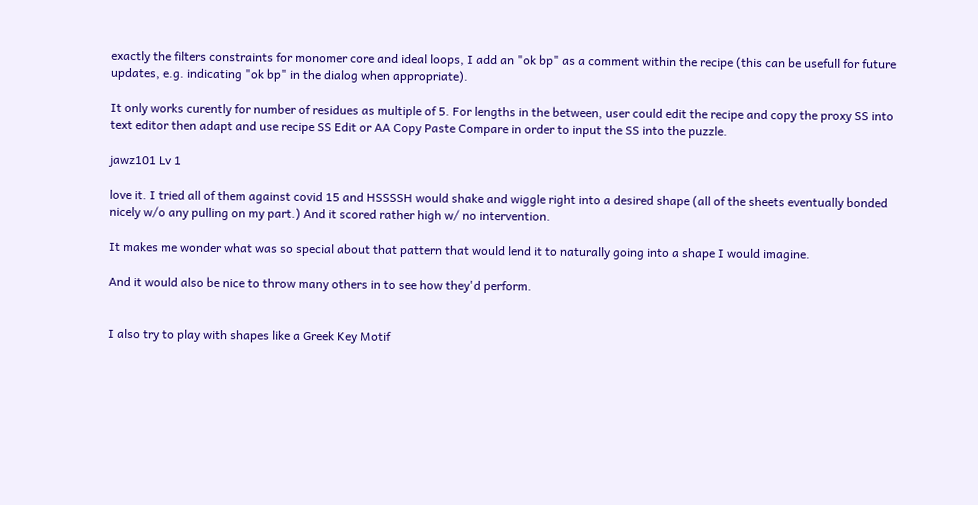exactly the filters constraints for monomer core and ideal loops, I add an "ok bp" as a comment within the recipe (this can be usefull for future updates, e.g. indicating "ok bp" in the dialog when appropriate).

It only works curently for number of residues as multiple of 5. For lengths in the between, user could edit the recipe and copy the proxy SS into text editor then adapt and use recipe SS Edit or AA Copy Paste Compare in order to input the SS into the puzzle.

jawz101 Lv 1

love it. I tried all of them against covid 15 and HSSSSH would shake and wiggle right into a desired shape (all of the sheets eventually bonded nicely w/o any pulling on my part.) And it scored rather high w/ no intervention.

It makes me wonder what was so special about that pattern that would lend it to naturally going into a shape I would imagine.

And it would also be nice to throw many others in to see how they'd perform.


I also try to play with shapes like a Greek Key Motif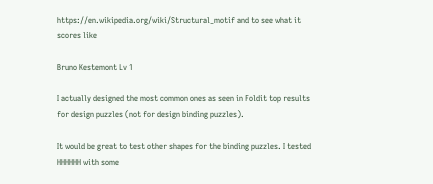https://en.wikipedia.org/wiki/Structural_motif and to see what it scores like

Bruno Kestemont Lv 1

I actually designed the most common ones as seen in Foldit top results for design puzzles (not for design binding puzzles).

It would be great to test other shapes for the binding puzzles. I tested HHHHHH with some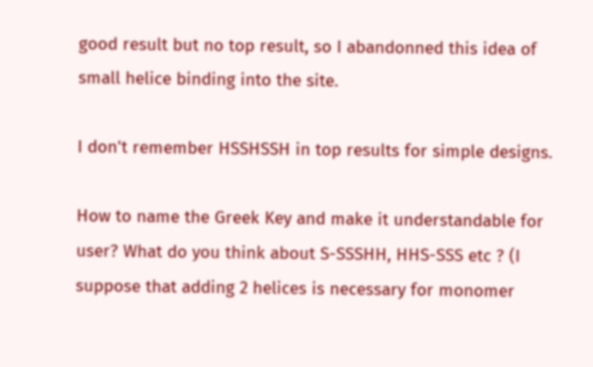good result but no top result, so I abandonned this idea of small helice binding into the site.

I don't remember HSSHSSH in top results for simple designs.

How to name the Greek Key and make it understandable for user? What do you think about S-SSSHH, HHS-SSS etc ? (I suppose that adding 2 helices is necessary for monomer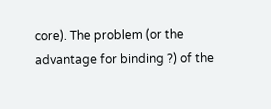core). The problem (or the advantage for binding ?) of the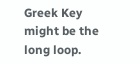Greek Key might be the long loop.